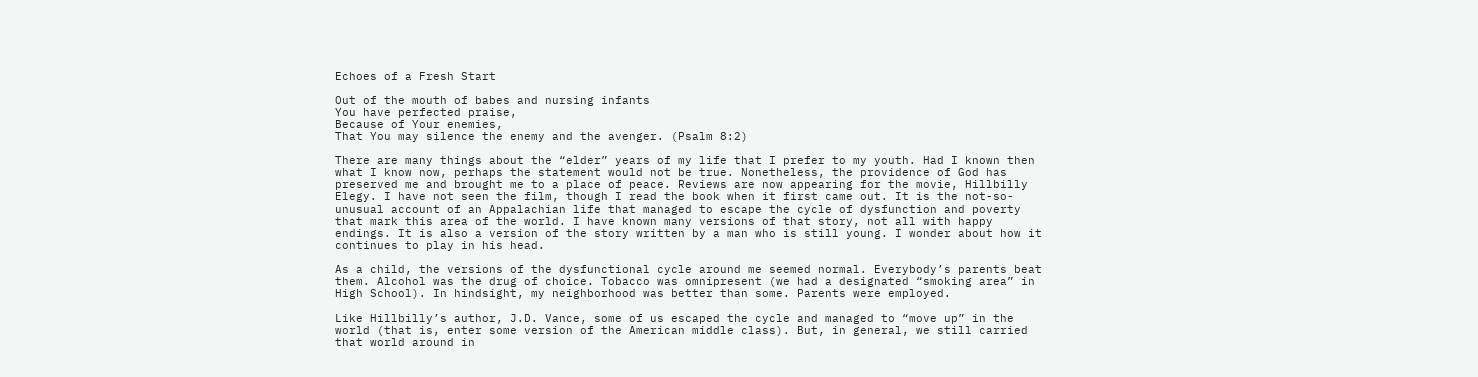Echoes of a Fresh Start

Out of the mouth of babes and nursing infants
You have perfected praise,
Because of Your enemies,
That You may silence the enemy and the avenger. (Psalm 8:2)

There are many things about the “elder” years of my life that I prefer to my youth. Had I known then what I know now, perhaps the statement would not be true. Nonetheless, the providence of God has preserved me and brought me to a place of peace. Reviews are now appearing for the movie, Hillbilly Elegy. I have not seen the film, though I read the book when it first came out. It is the not-so-unusual account of an Appalachian life that managed to escape the cycle of dysfunction and poverty that mark this area of the world. I have known many versions of that story, not all with happy endings. It is also a version of the story written by a man who is still young. I wonder about how it continues to play in his head.

As a child, the versions of the dysfunctional cycle around me seemed normal. Everybody’s parents beat them. Alcohol was the drug of choice. Tobacco was omnipresent (we had a designated “smoking area” in High School). In hindsight, my neighborhood was better than some. Parents were employed.

Like Hillbilly’s author, J.D. Vance, some of us escaped the cycle and managed to “move up” in the world (that is, enter some version of the American middle class). But, in general, we still carried that world around in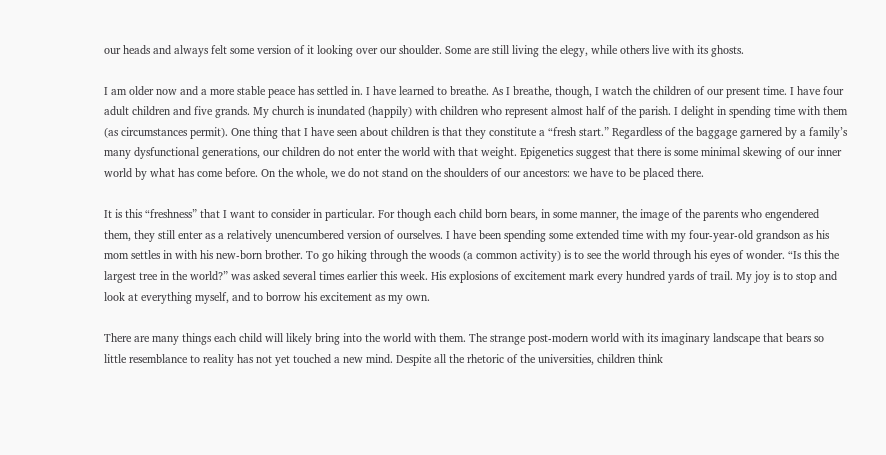our heads and always felt some version of it looking over our shoulder. Some are still living the elegy, while others live with its ghosts.

I am older now and a more stable peace has settled in. I have learned to breathe. As I breathe, though, I watch the children of our present time. I have four adult children and five grands. My church is inundated (happily) with children who represent almost half of the parish. I delight in spending time with them (as circumstances permit). One thing that I have seen about children is that they constitute a “fresh start.” Regardless of the baggage garnered by a family’s many dysfunctional generations, our children do not enter the world with that weight. Epigenetics suggest that there is some minimal skewing of our inner world by what has come before. On the whole, we do not stand on the shoulders of our ancestors: we have to be placed there.

It is this “freshness” that I want to consider in particular. For though each child born bears, in some manner, the image of the parents who engendered them, they still enter as a relatively unencumbered version of ourselves. I have been spending some extended time with my four-year-old grandson as his mom settles in with his new-born brother. To go hiking through the woods (a common activity) is to see the world through his eyes of wonder. “Is this the largest tree in the world?” was asked several times earlier this week. His explosions of excitement mark every hundred yards of trail. My joy is to stop and look at everything myself, and to borrow his excitement as my own.

There are many things each child will likely bring into the world with them. The strange post-modern world with its imaginary landscape that bears so little resemblance to reality has not yet touched a new mind. Despite all the rhetoric of the universities, children think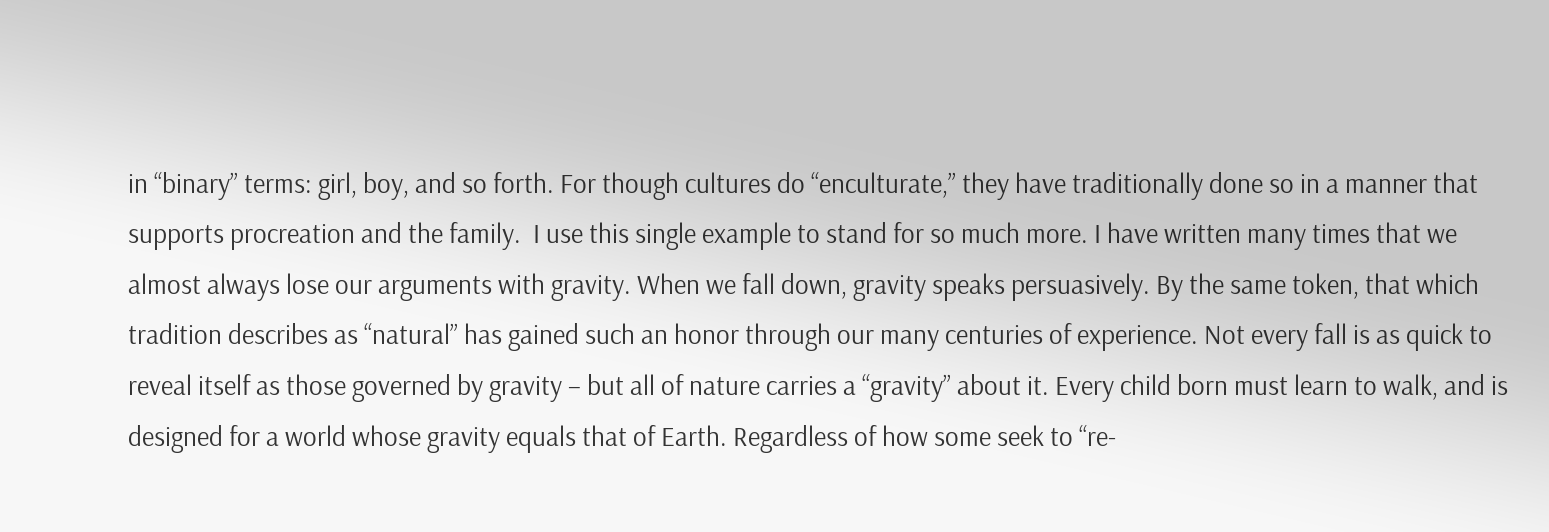in “binary” terms: girl, boy, and so forth. For though cultures do “enculturate,” they have traditionally done so in a manner that supports procreation and the family.  I use this single example to stand for so much more. I have written many times that we almost always lose our arguments with gravity. When we fall down, gravity speaks persuasively. By the same token, that which tradition describes as “natural” has gained such an honor through our many centuries of experience. Not every fall is as quick to reveal itself as those governed by gravity – but all of nature carries a “gravity” about it. Every child born must learn to walk, and is designed for a world whose gravity equals that of Earth. Regardless of how some seek to “re-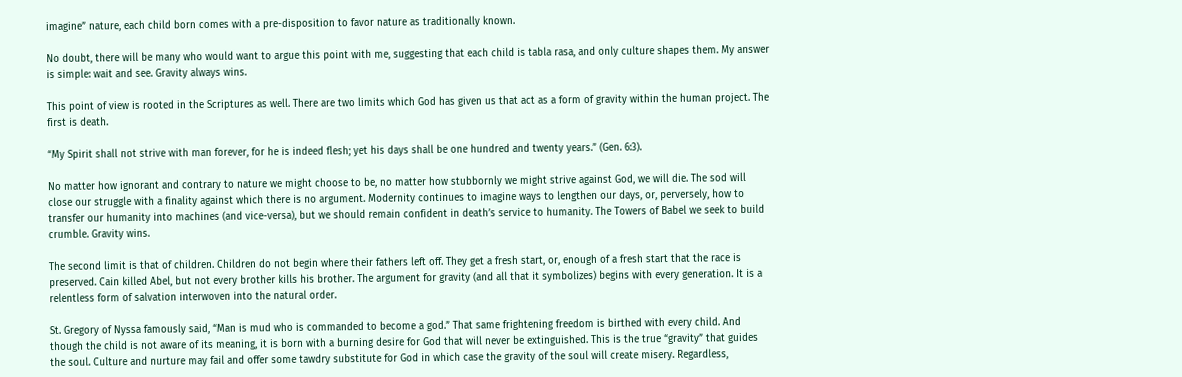imagine” nature, each child born comes with a pre-disposition to favor nature as traditionally known.

No doubt, there will be many who would want to argue this point with me, suggesting that each child is tabla rasa, and only culture shapes them. My answer is simple: wait and see. Gravity always wins.

This point of view is rooted in the Scriptures as well. There are two limits which God has given us that act as a form of gravity within the human project. The first is death.

“My Spirit shall not strive with man forever, for he is indeed flesh; yet his days shall be one hundred and twenty years.” (Gen. 6:3).

No matter how ignorant and contrary to nature we might choose to be, no matter how stubbornly we might strive against God, we will die. The sod will close our struggle with a finality against which there is no argument. Modernity continues to imagine ways to lengthen our days, or, perversely, how to transfer our humanity into machines (and vice-versa), but we should remain confident in death’s service to humanity. The Towers of Babel we seek to build crumble. Gravity wins.

The second limit is that of children. Children do not begin where their fathers left off. They get a fresh start, or, enough of a fresh start that the race is preserved. Cain killed Abel, but not every brother kills his brother. The argument for gravity (and all that it symbolizes) begins with every generation. It is a relentless form of salvation interwoven into the natural order.

St. Gregory of Nyssa famously said, “Man is mud who is commanded to become a god.” That same frightening freedom is birthed with every child. And though the child is not aware of its meaning, it is born with a burning desire for God that will never be extinguished. This is the true “gravity” that guides the soul. Culture and nurture may fail and offer some tawdry substitute for God in which case the gravity of the soul will create misery. Regardless,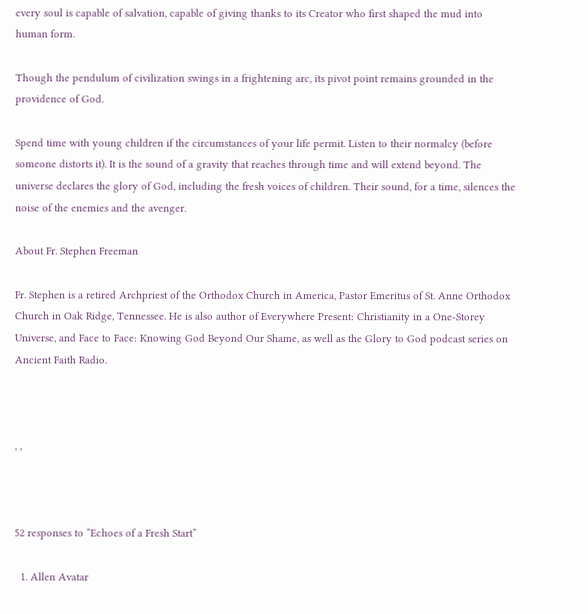every soul is capable of salvation, capable of giving thanks to its Creator who first shaped the mud into human form.

Though the pendulum of civilization swings in a frightening arc, its pivot point remains grounded in the providence of God.

Spend time with young children if the circumstances of your life permit. Listen to their normalcy (before someone distorts it). It is the sound of a gravity that reaches through time and will extend beyond. The universe declares the glory of God, including the fresh voices of children. Their sound, for a time, silences the noise of the enemies and the avenger.

About Fr. Stephen Freeman

Fr. Stephen is a retired Archpriest of the Orthodox Church in America, Pastor Emeritus of St. Anne Orthodox Church in Oak Ridge, Tennessee. He is also author of Everywhere Present: Christianity in a One-Storey Universe, and Face to Face: Knowing God Beyond Our Shame, as well as the Glory to God podcast series on Ancient Faith Radio.



, ,



52 responses to “Echoes of a Fresh Start”

  1. Allen Avatar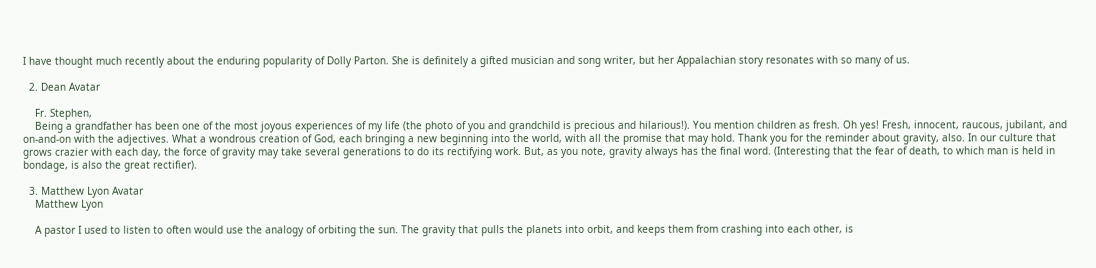I have thought much recently about the enduring popularity of Dolly Parton. She is definitely a gifted musician and song writer, but her Appalachian story resonates with so many of us.

  2. Dean Avatar

    Fr. Stephen,
    Being a grandfather has been one of the most joyous experiences of my life (the photo of you and grandchild is precious and hilarious!). You mention children as fresh. Oh yes! Fresh, innocent, raucous, jubilant, and on-and-on with the adjectives. What a wondrous creation of God, each bringing a new beginning into the world, with all the promise that may hold. Thank you for the reminder about gravity, also. In our culture that grows crazier with each day, the force of gravity may take several generations to do its rectifying work. But, as you note, gravity always has the final word. (Interesting that the fear of death, to which man is held in bondage, is also the great rectifier).

  3. Matthew Lyon Avatar
    Matthew Lyon

    A pastor I used to listen to often would use the analogy of orbiting the sun. The gravity that pulls the planets into orbit, and keeps them from crashing into each other, is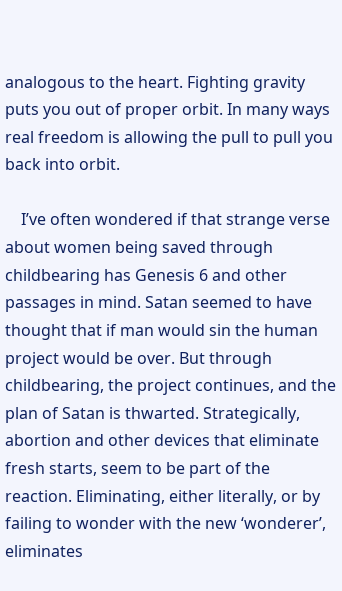analogous to the heart. Fighting gravity puts you out of proper orbit. In many ways real freedom is allowing the pull to pull you back into orbit.

    I’ve often wondered if that strange verse about women being saved through childbearing has Genesis 6 and other passages in mind. Satan seemed to have thought that if man would sin the human project would be over. But through childbearing, the project continues, and the plan of Satan is thwarted. Strategically, abortion and other devices that eliminate fresh starts, seem to be part of the reaction. Eliminating, either literally, or by failing to wonder with the new ‘wonderer’, eliminates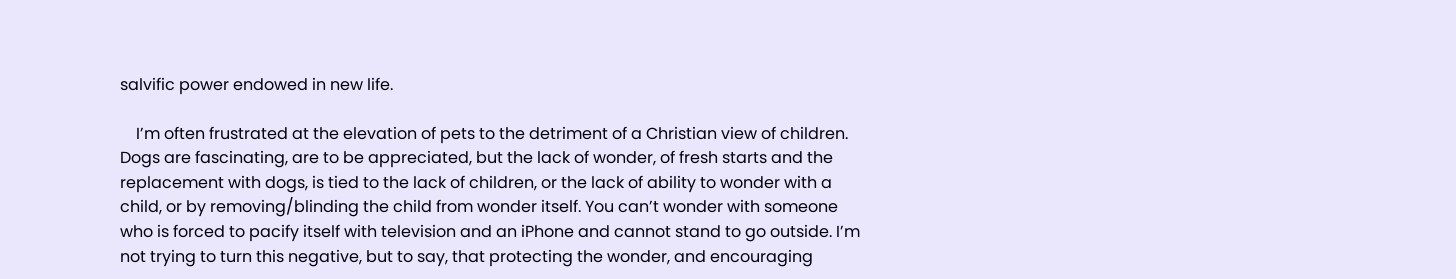salvific power endowed in new life.

    I’m often frustrated at the elevation of pets to the detriment of a Christian view of children. Dogs are fascinating, are to be appreciated, but the lack of wonder, of fresh starts and the replacement with dogs, is tied to the lack of children, or the lack of ability to wonder with a child, or by removing/blinding the child from wonder itself. You can’t wonder with someone who is forced to pacify itself with television and an iPhone and cannot stand to go outside. I’m not trying to turn this negative, but to say, that protecting the wonder, and encouraging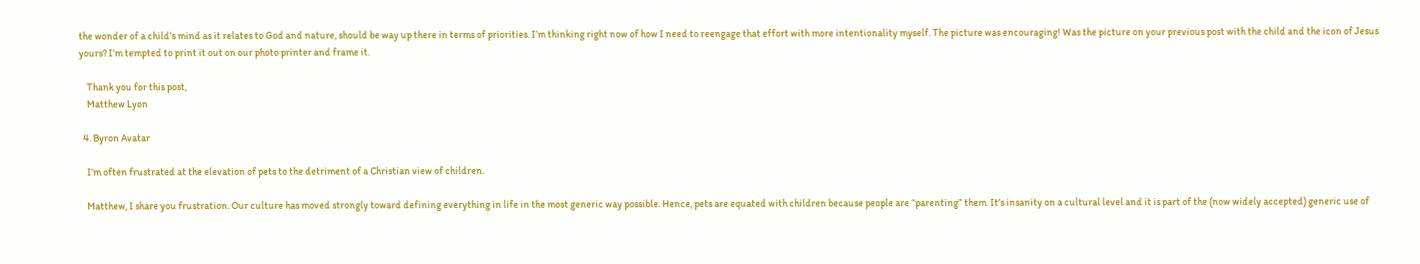the wonder of a child’s mind as it relates to God and nature, should be way up there in terms of priorities. I’m thinking right now of how I need to reengage that effort with more intentionality myself. The picture was encouraging! Was the picture on your previous post with the child and the icon of Jesus yours? I’m tempted to print it out on our photo printer and frame it.

    Thank you for this post,
    Matthew Lyon

  4. Byron Avatar

    I’m often frustrated at the elevation of pets to the detriment of a Christian view of children.

    Matthew, I share you frustration. Our culture has moved strongly toward defining everything in life in the most generic way possible. Hence, pets are equated with children because people are “parenting” them. It’s insanity on a cultural level and it is part of the (now widely accepted) generic use of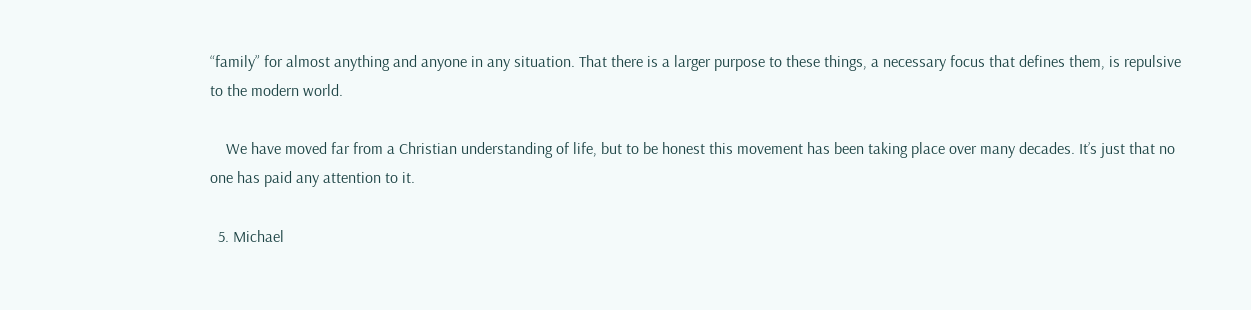“family” for almost anything and anyone in any situation. That there is a larger purpose to these things, a necessary focus that defines them, is repulsive to the modern world.

    We have moved far from a Christian understanding of life, but to be honest this movement has been taking place over many decades. It’s just that no one has paid any attention to it.

  5. Michael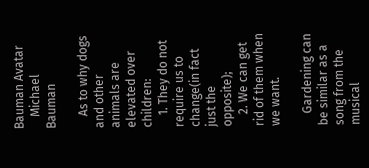Bauman Avatar
    Michael Bauman

    As to why dogs and other animals are elevated over children:
    1. They do not require us to change(in fact just the opposite);
    2. We can get rid of them when we want.

    Gardening can be similar as a song from the musical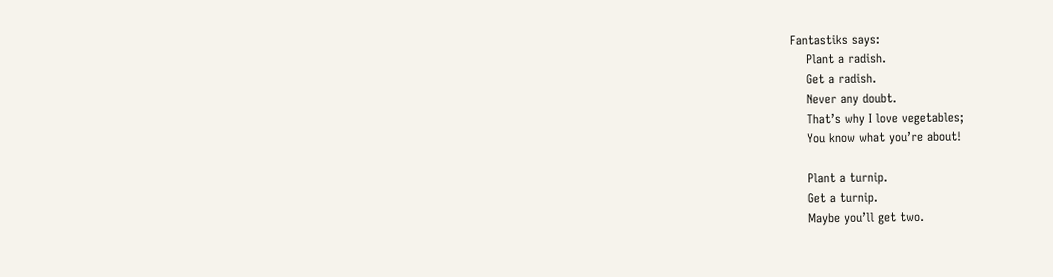Fantastiks says:
    Plant a radish.
    Get a radish.
    Never any doubt.
    That’s why I love vegetables;
    You know what you’re about!

    Plant a turnip.
    Get a turnip.
    Maybe you’ll get two.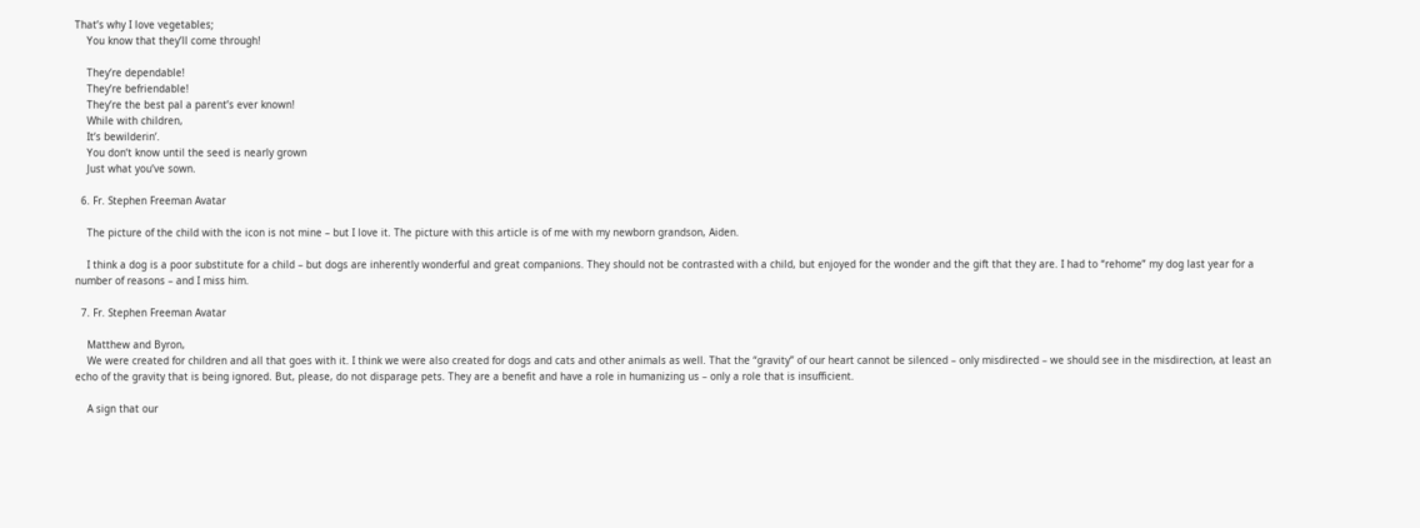That’s why I love vegetables;
    You know that they’ll come through!

    They’re dependable!
    They’re befriendable!
    They’re the best pal a parent’s ever known!
    While with children,
    It’s bewilderin’.
    You don’t know until the seed is nearly grown
    Just what you’ve sown.

  6. Fr. Stephen Freeman Avatar

    The picture of the child with the icon is not mine – but I love it. The picture with this article is of me with my newborn grandson, Aiden.

    I think a dog is a poor substitute for a child – but dogs are inherently wonderful and great companions. They should not be contrasted with a child, but enjoyed for the wonder and the gift that they are. I had to “rehome” my dog last year for a number of reasons – and I miss him.

  7. Fr. Stephen Freeman Avatar

    Matthew and Byron,
    We were created for children and all that goes with it. I think we were also created for dogs and cats and other animals as well. That the “gravity” of our heart cannot be silenced – only misdirected – we should see in the misdirection, at least an echo of the gravity that is being ignored. But, please, do not disparage pets. They are a benefit and have a role in humanizing us – only a role that is insufficient.

    A sign that our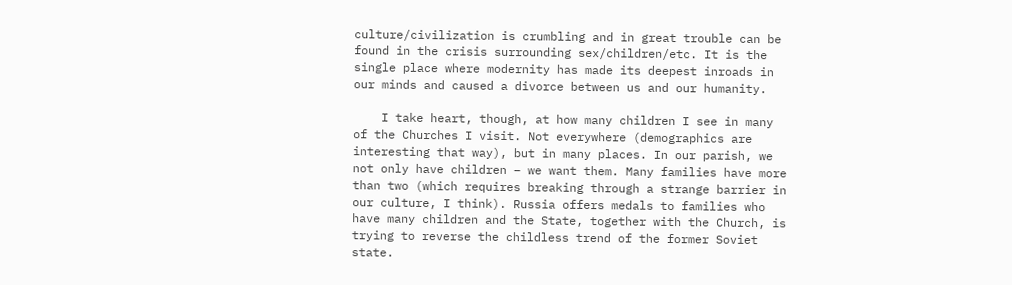culture/civilization is crumbling and in great trouble can be found in the crisis surrounding sex/children/etc. It is the single place where modernity has made its deepest inroads in our minds and caused a divorce between us and our humanity.

    I take heart, though, at how many children I see in many of the Churches I visit. Not everywhere (demographics are interesting that way), but in many places. In our parish, we not only have children – we want them. Many families have more than two (which requires breaking through a strange barrier in our culture, I think). Russia offers medals to families who have many children and the State, together with the Church, is trying to reverse the childless trend of the former Soviet state.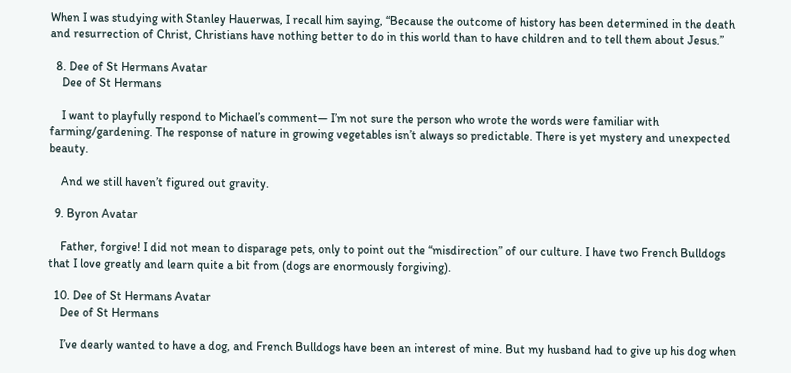When I was studying with Stanley Hauerwas, I recall him saying, “Because the outcome of history has been determined in the death and resurrection of Christ, Christians have nothing better to do in this world than to have children and to tell them about Jesus.”

  8. Dee of St Hermans Avatar
    Dee of St Hermans

    I want to playfully respond to Michael’s comment— I’m not sure the person who wrote the words were familiar with farming/gardening. The response of nature in growing vegetables isn’t always so predictable. There is yet mystery and unexpected beauty.

    And we still haven’t figured out gravity.

  9. Byron Avatar

    Father, forgive! I did not mean to disparage pets, only to point out the “misdirection” of our culture. I have two French Bulldogs that I love greatly and learn quite a bit from (dogs are enormously forgiving).

  10. Dee of St Hermans Avatar
    Dee of St Hermans

    I’ve dearly wanted to have a dog, and French Bulldogs have been an interest of mine. But my husband had to give up his dog when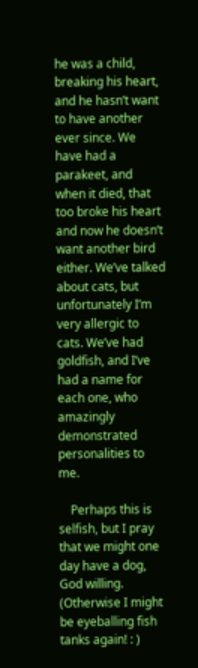he was a child, breaking his heart, and he hasn’t want to have another ever since. We have had a parakeet, and when it died, that too broke his heart and now he doesn’t want another bird either. We’ve talked about cats, but unfortunately I’m very allergic to cats. We’ve had goldfish, and I’ve had a name for each one, who amazingly demonstrated personalities to me.

    Perhaps this is selfish, but I pray that we might one day have a dog, God willing. (Otherwise I might be eyeballing fish tanks again! : )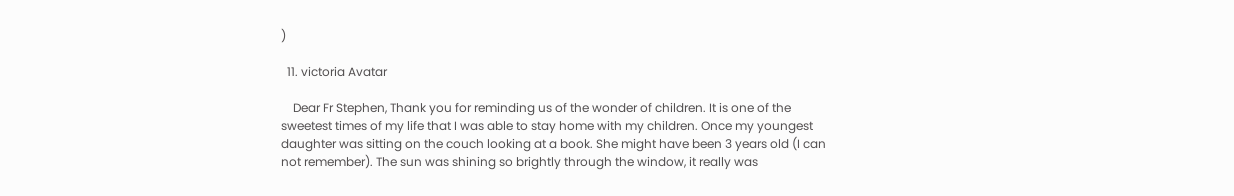)

  11. victoria Avatar

    Dear Fr Stephen, Thank you for reminding us of the wonder of children. It is one of the sweetest times of my life that I was able to stay home with my children. Once my youngest daughter was sitting on the couch looking at a book. She might have been 3 years old (I can not remember). The sun was shining so brightly through the window, it really was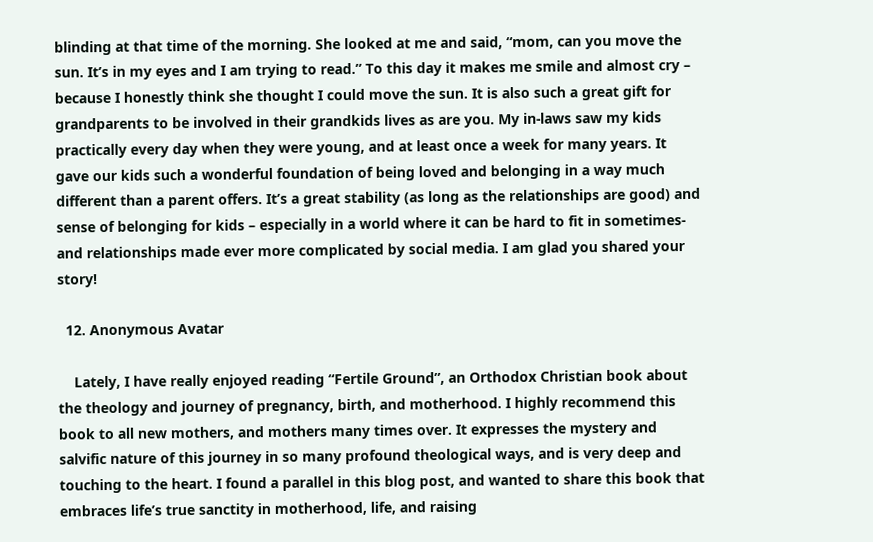blinding at that time of the morning. She looked at me and said, “mom, can you move the sun. It’s in my eyes and I am trying to read.” To this day it makes me smile and almost cry – because I honestly think she thought I could move the sun. It is also such a great gift for grandparents to be involved in their grandkids lives as are you. My in-laws saw my kids practically every day when they were young, and at least once a week for many years. It gave our kids such a wonderful foundation of being loved and belonging in a way much different than a parent offers. It’s a great stability (as long as the relationships are good) and sense of belonging for kids – especially in a world where it can be hard to fit in sometimes- and relationships made ever more complicated by social media. I am glad you shared your story!

  12. Anonymous Avatar

    Lately, I have really enjoyed reading “Fertile Ground”, an Orthodox Christian book about the theology and journey of pregnancy, birth, and motherhood. I highly recommend this book to all new mothers, and mothers many times over. It expresses the mystery and salvific nature of this journey in so many profound theological ways, and is very deep and touching to the heart. I found a parallel in this blog post, and wanted to share this book that embraces life’s true sanctity in motherhood, life, and raising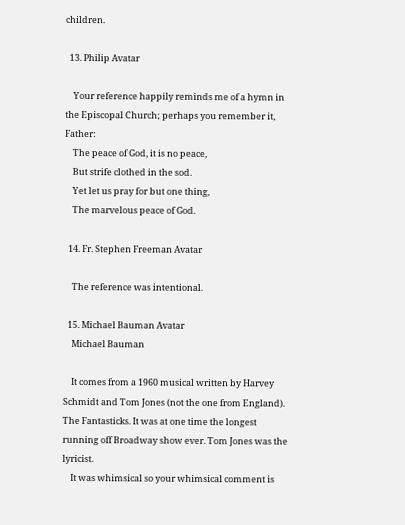children.

  13. Philip Avatar

    Your reference happily reminds me of a hymn in the Episcopal Church; perhaps you remember it, Father:
    The peace of God, it is no peace,
    But strife clothed in the sod.
    Yet let us pray for but one thing,
    The marvelous peace of God.

  14. Fr. Stephen Freeman Avatar

    The reference was intentional.

  15. Michael Bauman Avatar
    Michael Bauman

    It comes from a 1960 musical written by Harvey Schmidt and Tom Jones (not the one from England). The Fantasticks. It was at one time the longest running off Broadway show ever. Tom Jones was the lyricist.
    It was whimsical so your whimsical comment is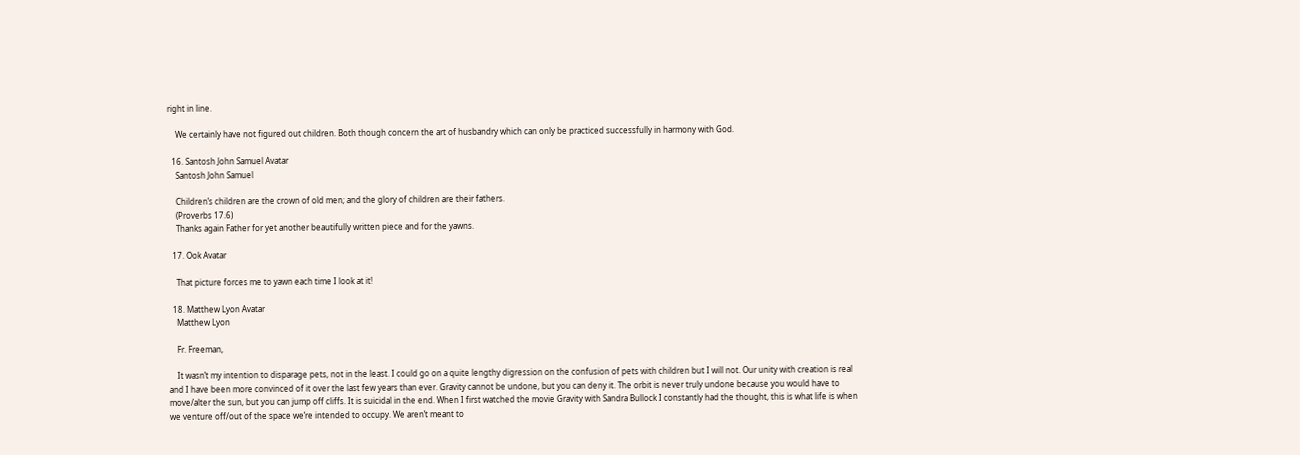right in line.

    We certainly have not figured out children. Both though concern the art of husbandry which can only be practiced successfully in harmony with God.

  16. Santosh John Samuel Avatar
    Santosh John Samuel

    Children’s children are the crown of old men; and the glory of children are their fathers.
    (Proverbs 17.6)
    Thanks again Father for yet another beautifully written piece and for the yawns.

  17. Ook Avatar

    That picture forces me to yawn each time I look at it!

  18. Matthew Lyon Avatar
    Matthew Lyon

    Fr. Freeman,

    It wasn’t my intention to disparage pets, not in the least. I could go on a quite lengthy digression on the confusion of pets with children but I will not. Our unity with creation is real and I have been more convinced of it over the last few years than ever. Gravity cannot be undone, but you can deny it. The orbit is never truly undone because you would have to move/alter the sun, but you can jump off cliffs. It is suicidal in the end. When I first watched the movie Gravity with Sandra Bullock I constantly had the thought, this is what life is when we venture off/out of the space we’re intended to occupy. We aren’t meant to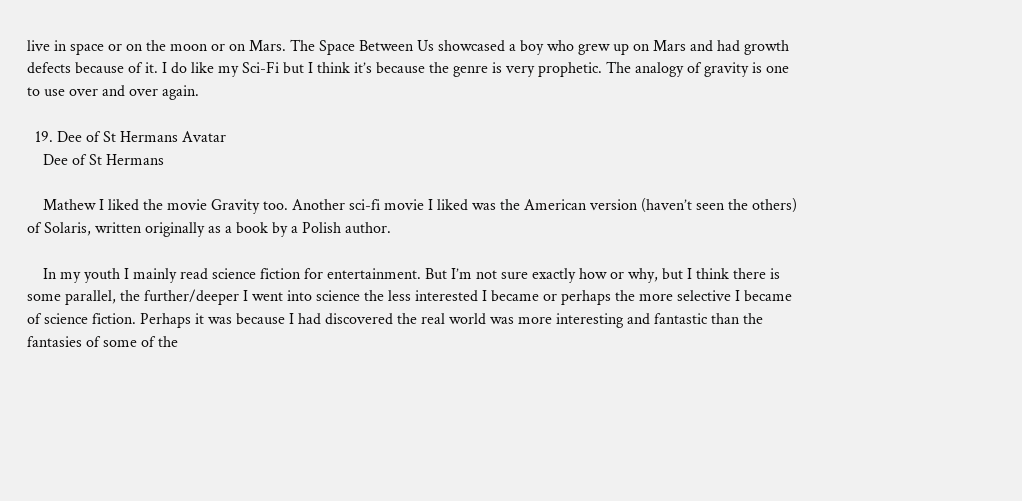live in space or on the moon or on Mars. The Space Between Us showcased a boy who grew up on Mars and had growth defects because of it. I do like my Sci-Fi but I think it’s because the genre is very prophetic. The analogy of gravity is one to use over and over again.

  19. Dee of St Hermans Avatar
    Dee of St Hermans

    Mathew I liked the movie Gravity too. Another sci-fi movie I liked was the American version (haven’t seen the others) of Solaris, written originally as a book by a Polish author.

    In my youth I mainly read science fiction for entertainment. But I’m not sure exactly how or why, but I think there is some parallel, the further/deeper I went into science the less interested I became or perhaps the more selective I became of science fiction. Perhaps it was because I had discovered the real world was more interesting and fantastic than the fantasies of some of the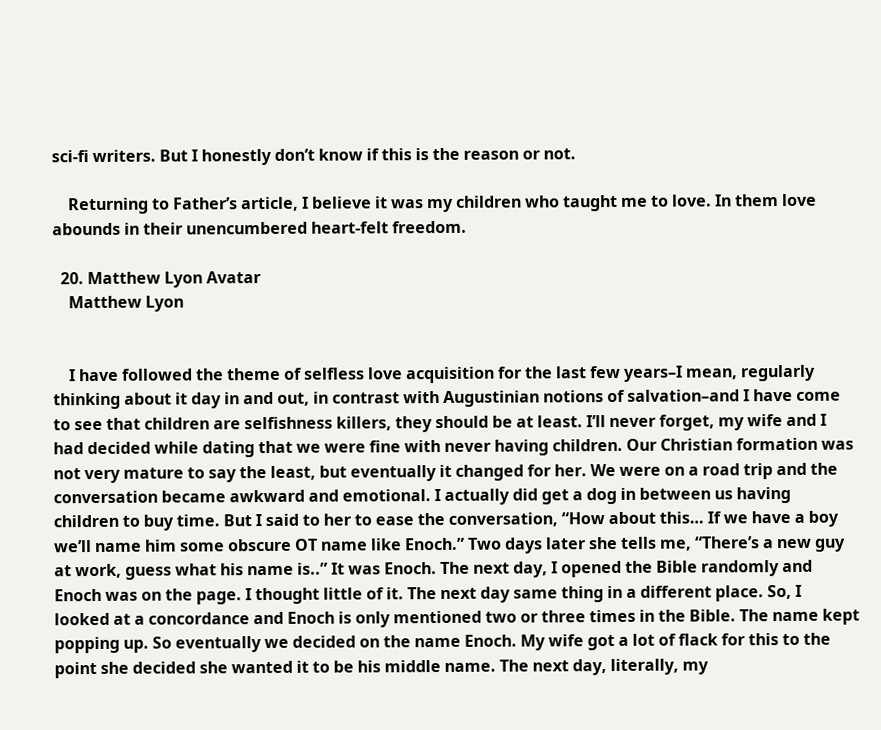sci-fi writers. But I honestly don’t know if this is the reason or not.

    Returning to Father’s article, I believe it was my children who taught me to love. In them love abounds in their unencumbered heart-felt freedom.

  20. Matthew Lyon Avatar
    Matthew Lyon


    I have followed the theme of selfless love acquisition for the last few years–I mean, regularly thinking about it day in and out, in contrast with Augustinian notions of salvation–and I have come to see that children are selfishness killers, they should be at least. I’ll never forget, my wife and I had decided while dating that we were fine with never having children. Our Christian formation was not very mature to say the least, but eventually it changed for her. We were on a road trip and the conversation became awkward and emotional. I actually did get a dog in between us having children to buy time. But I said to her to ease the conversation, “How about this… If we have a boy we’ll name him some obscure OT name like Enoch.” Two days later she tells me, “There’s a new guy at work, guess what his name is..” It was Enoch. The next day, I opened the Bible randomly and Enoch was on the page. I thought little of it. The next day same thing in a different place. So, I looked at a concordance and Enoch is only mentioned two or three times in the Bible. The name kept popping up. So eventually we decided on the name Enoch. My wife got a lot of flack for this to the point she decided she wanted it to be his middle name. The next day, literally, my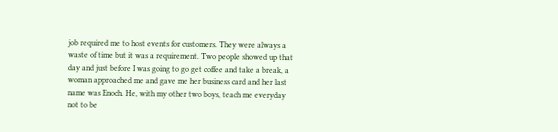job required me to host events for customers. They were always a waste of time but it was a requirement. Two people showed up that day and just before I was going to go get coffee and take a break, a woman approached me and gave me her business card and her last name was Enoch. He, with my other two boys, teach me everyday not to be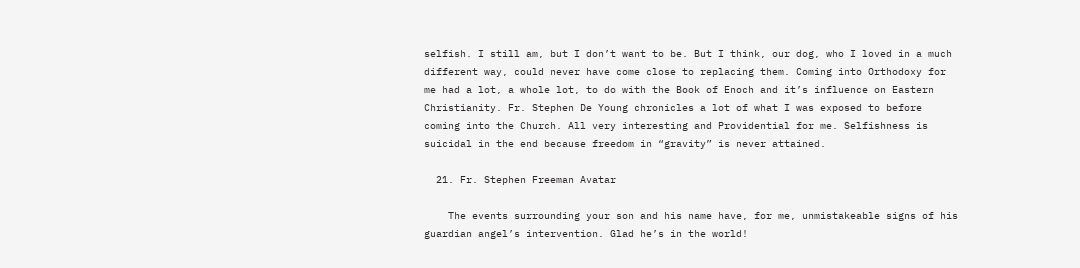selfish. I still am, but I don’t want to be. But I think, our dog, who I loved in a much different way, could never have come close to replacing them. Coming into Orthodoxy for me had a lot, a whole lot, to do with the Book of Enoch and it’s influence on Eastern Christianity. Fr. Stephen De Young chronicles a lot of what I was exposed to before coming into the Church. All very interesting and Providential for me. Selfishness is suicidal in the end because freedom in “gravity” is never attained.

  21. Fr. Stephen Freeman Avatar

    The events surrounding your son and his name have, for me, unmistakeable signs of his guardian angel’s intervention. Glad he’s in the world!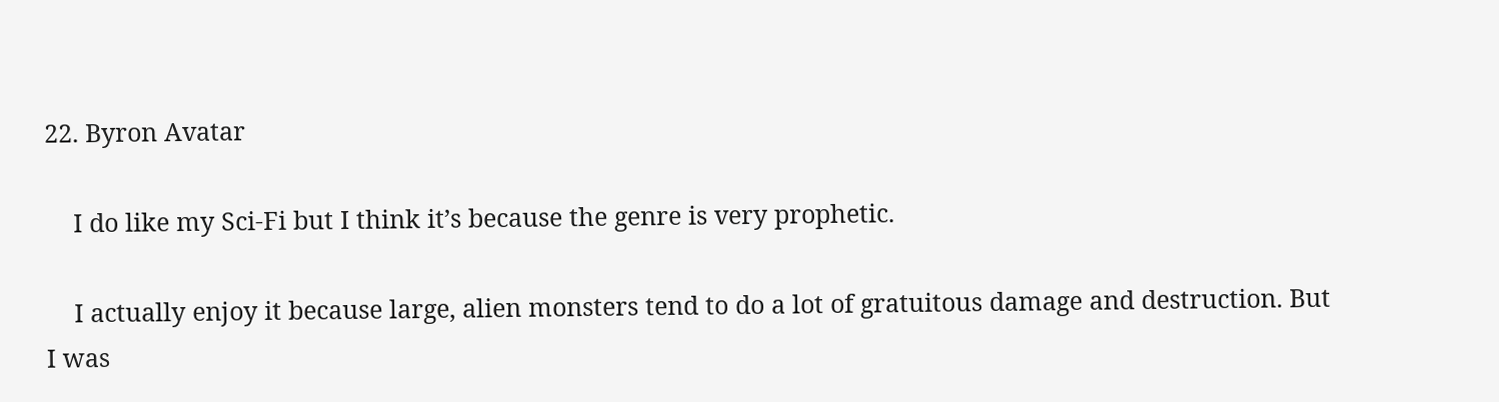22. Byron Avatar

    I do like my Sci-Fi but I think it’s because the genre is very prophetic.

    I actually enjoy it because large, alien monsters tend to do a lot of gratuitous damage and destruction. But I was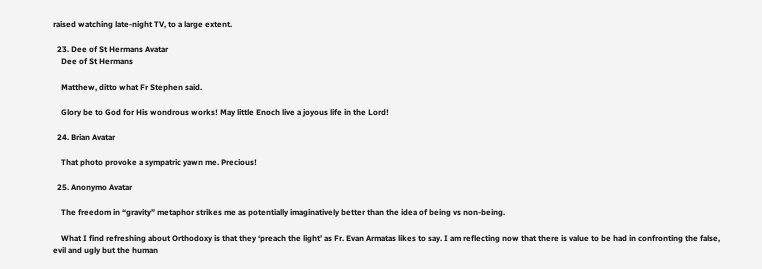raised watching late-night TV, to a large extent.

  23. Dee of St Hermans Avatar
    Dee of St Hermans

    Matthew, ditto what Fr Stephen said.

    Glory be to God for His wondrous works! May little Enoch live a joyous life in the Lord!

  24. Brian Avatar

    That photo provoke a sympatric yawn me. Precious!

  25. Anonymo Avatar

    The freedom in “gravity” metaphor strikes me as potentially imaginatively better than the idea of being vs non-being.

    What I find refreshing about Orthodoxy is that they ‘preach the light’ as Fr. Evan Armatas likes to say. I am reflecting now that there is value to be had in confronting the false, evil and ugly but the human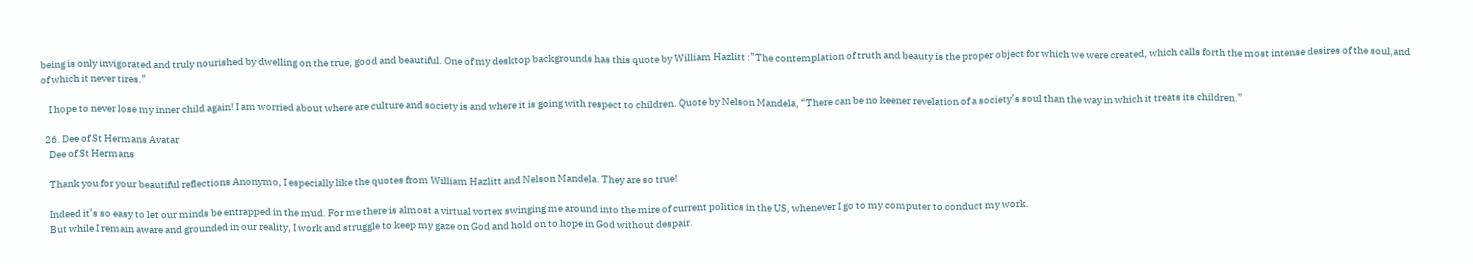being is only invigorated and truly nourished by dwelling on the true, good and beautiful. One of my desktop backgrounds has this quote by William Hazlitt :”The contemplation of truth and beauty is the proper object for which we were created, which calls forth the most intense desires of the soul,and of which it never tires.”

    I hope to never lose my inner child again! I am worried about where are culture and society is and where it is going with respect to children. Quote by Nelson Mandela, “There can be no keener revelation of a society’s soul than the way in which it treats its children.”

  26. Dee of St Hermans Avatar
    Dee of St Hermans

    Thank you for your beautiful reflections Anonymo, I especially like the quotes from William Hazlitt and Nelson Mandela. They are so true!

    Indeed it’s so easy to let our minds be entrapped in the mud. For me there is almost a virtual vortex swinging me around into the mire of current politics in the US, whenever I go to my computer to conduct my work.
    But while I remain aware and grounded in our reality, I work and struggle to keep my gaze on God and hold on to hope in God without despair.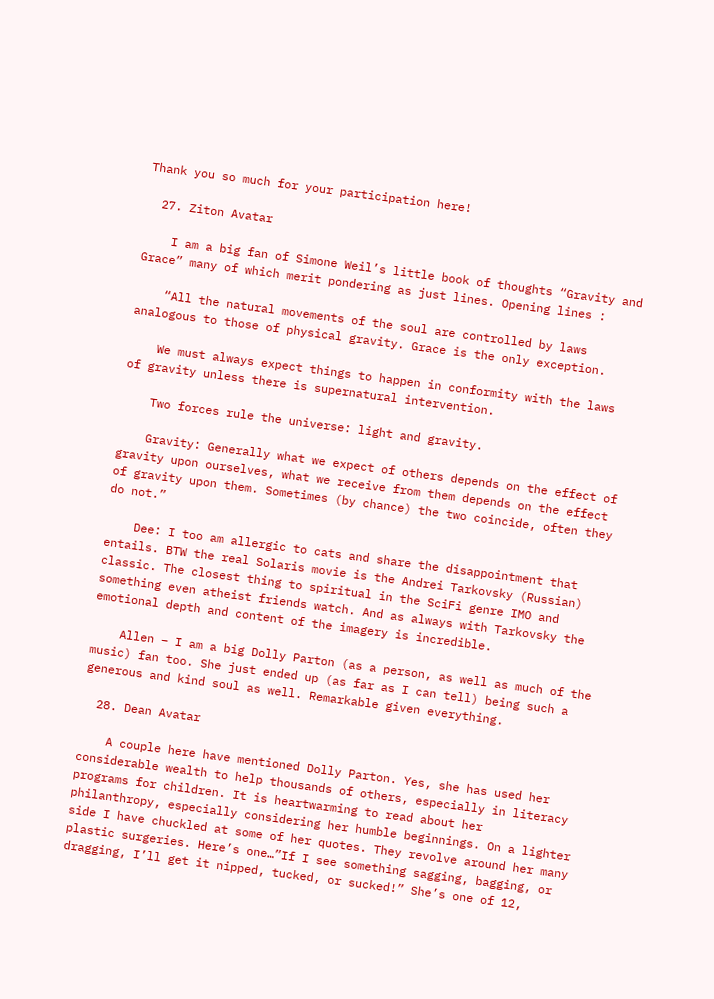Thank you so much for your participation here!

  27. Ziton Avatar

    I am a big fan of Simone Weil’s little book of thoughts “Gravity and Grace” many of which merit pondering as just lines. Opening lines :

    “All the natural movements of the soul are controlled by laws analogous to those of physical gravity. Grace is the only exception.

    We must always expect things to happen in conformity with the laws of gravity unless there is supernatural intervention.

    Two forces rule the universe: light and gravity.

    Gravity: Generally what we expect of others depends on the effect of gravity upon ourselves, what we receive from them depends on the effect of gravity upon them. Sometimes (by chance) the two coincide, often they do not.”

    Dee: I too am allergic to cats and share the disappointment that entails. BTW the real Solaris movie is the Andrei Tarkovsky (Russian) classic. The closest thing to spiritual in the SciFi genre IMO and something even atheist friends watch. And as always with Tarkovsky the emotional depth and content of the imagery is incredible.

    Allen – I am a big Dolly Parton (as a person, as well as much of the music) fan too. She just ended up (as far as I can tell) being such a generous and kind soul as well. Remarkable given everything.

  28. Dean Avatar

    A couple here have mentioned Dolly Parton. Yes, she has used her considerable wealth to help thousands of others, especially in literacy programs for children. It is heartwarming to read about her philanthropy, especially considering her humble beginnings. On a lighter side I have chuckled at some of her quotes. They revolve around her many plastic surgeries. Here’s one…”If I see something sagging, bagging, or dragging, I’ll get it nipped, tucked, or sucked!” She’s one of 12,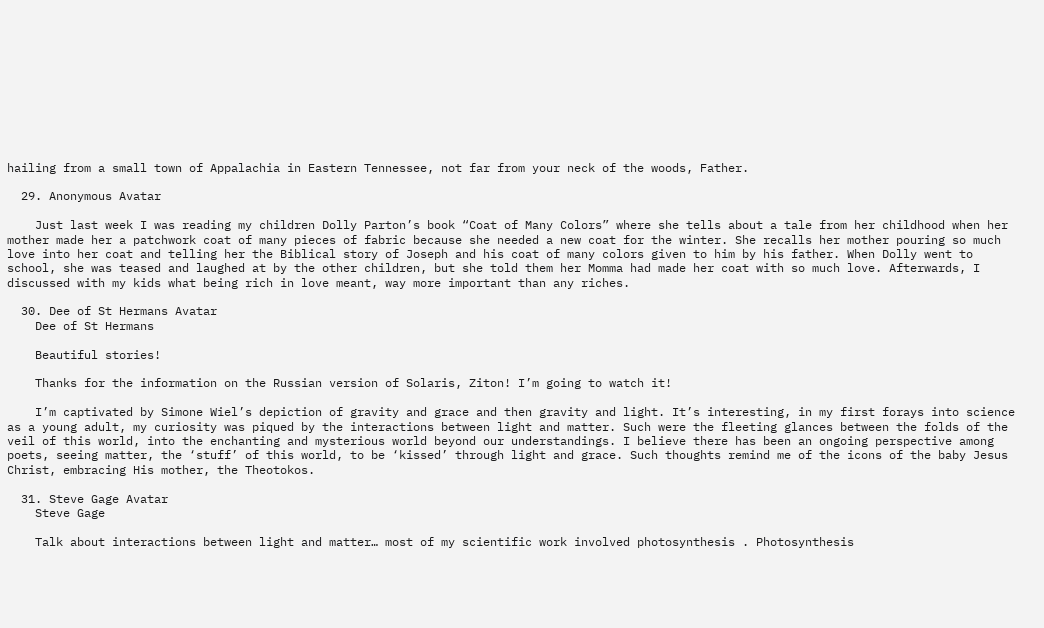hailing from a small town of Appalachia in Eastern Tennessee, not far from your neck of the woods, Father.

  29. Anonymous Avatar

    Just last week I was reading my children Dolly Parton’s book “Coat of Many Colors” where she tells about a tale from her childhood when her mother made her a patchwork coat of many pieces of fabric because she needed a new coat for the winter. She recalls her mother pouring so much love into her coat and telling her the Biblical story of Joseph and his coat of many colors given to him by his father. When Dolly went to school, she was teased and laughed at by the other children, but she told them her Momma had made her coat with so much love. Afterwards, I discussed with my kids what being rich in love meant, way more important than any riches.

  30. Dee of St Hermans Avatar
    Dee of St Hermans

    Beautiful stories!

    Thanks for the information on the Russian version of Solaris, Ziton! I’m going to watch it!

    I’m captivated by Simone Wiel’s depiction of gravity and grace and then gravity and light. It’s interesting, in my first forays into science as a young adult, my curiosity was piqued by the interactions between light and matter. Such were the fleeting glances between the folds of the veil of this world, into the enchanting and mysterious world beyond our understandings. I believe there has been an ongoing perspective among poets, seeing matter, the ‘stuff’ of this world, to be ‘kissed’ through light and grace. Such thoughts remind me of the icons of the baby Jesus Christ, embracing His mother, the Theotokos.

  31. Steve Gage Avatar
    Steve Gage

    Talk about interactions between light and matter… most of my scientific work involved photosynthesis . Photosynthesis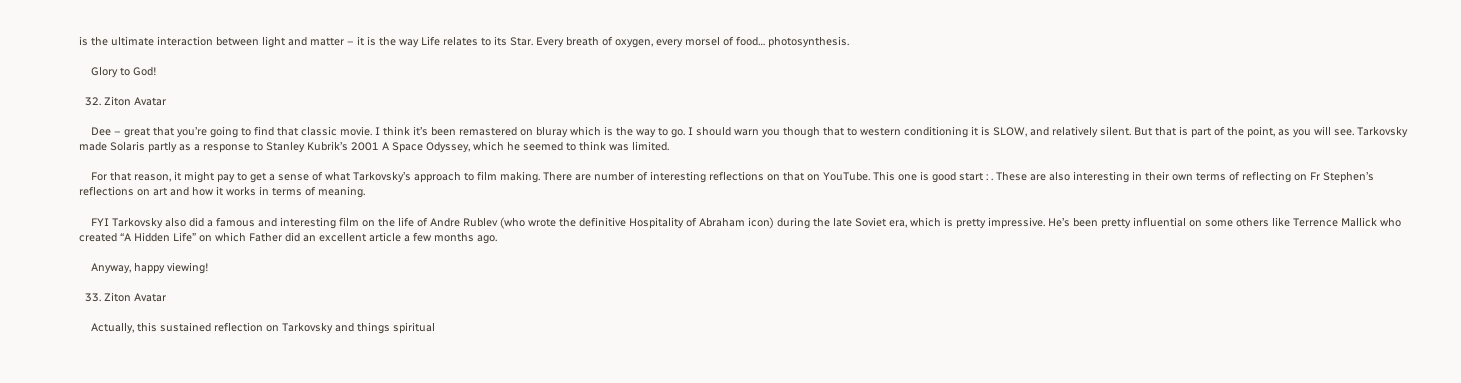is the ultimate interaction between light and matter – it is the way Life relates to its Star. Every breath of oxygen, every morsel of food… photosynthesis.

    Glory to God!

  32. Ziton Avatar

    Dee – great that you’re going to find that classic movie. I think it’s been remastered on bluray which is the way to go. I should warn you though that to western conditioning it is SLOW, and relatively silent. But that is part of the point, as you will see. Tarkovsky made Solaris partly as a response to Stanley Kubrik’s 2001 A Space Odyssey, which he seemed to think was limited.

    For that reason, it might pay to get a sense of what Tarkovsky’s approach to film making. There are number of interesting reflections on that on YouTube. This one is good start : . These are also interesting in their own terms of reflecting on Fr Stephen’s reflections on art and how it works in terms of meaning.

    FYI Tarkovsky also did a famous and interesting film on the life of Andre Rublev (who wrote the definitive Hospitality of Abraham icon) during the late Soviet era, which is pretty impressive. He’s been pretty influential on some others like Terrence Mallick who created “A Hidden Life” on which Father did an excellent article a few months ago.

    Anyway, happy viewing!

  33. Ziton Avatar

    Actually, this sustained reflection on Tarkovsky and things spiritual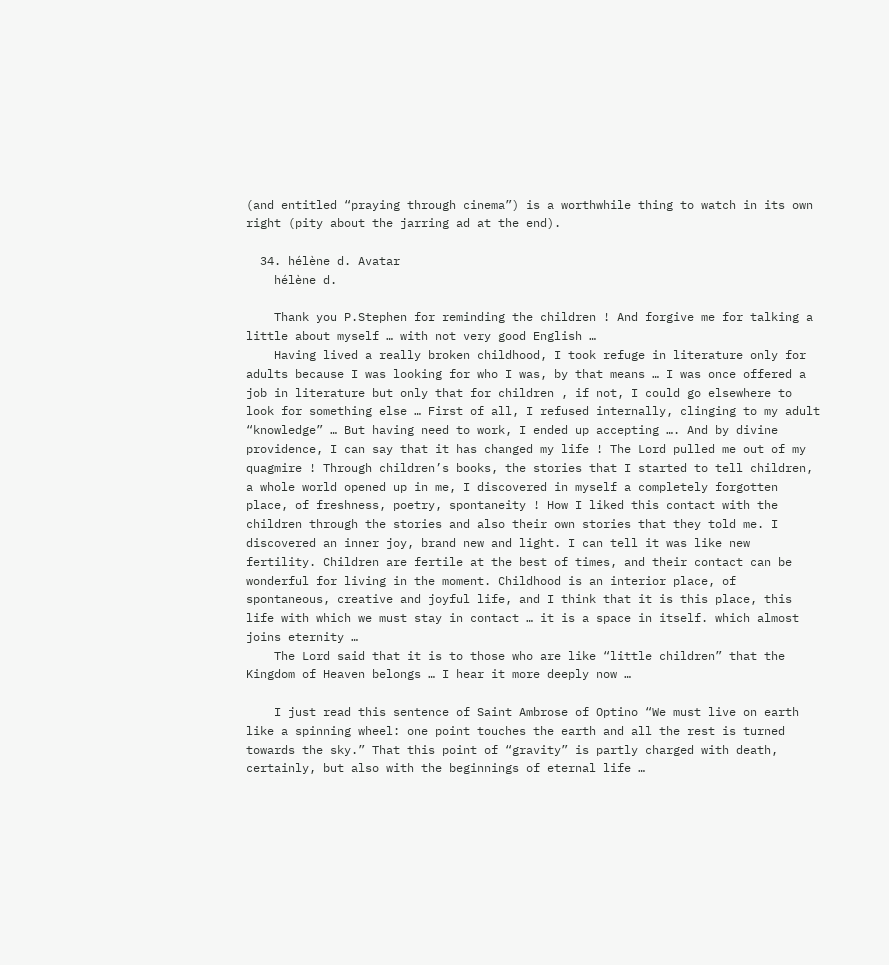(and entitled “praying through cinema”) is a worthwhile thing to watch in its own right (pity about the jarring ad at the end).

  34. hélène d. Avatar
    hélène d.

    Thank you P.Stephen for reminding the children ! And forgive me for talking a little about myself … with not very good English …
    Having lived a really broken childhood, I took refuge in literature only for adults because I was looking for who I was, by that means … I was once offered a job in literature but only that for children , if not, I could go elsewhere to look for something else … First of all, I refused internally, clinging to my adult “knowledge” … But having need to work, I ended up accepting …. And by divine providence, I can say that it has changed my life ! The Lord pulled me out of my quagmire ! Through children’s books, the stories that I started to tell children, a whole world opened up in me, I discovered in myself a completely forgotten place, of freshness, poetry, spontaneity ! How I liked this contact with the children through the stories and also their own stories that they told me. I discovered an inner joy, brand new and light. I can tell it was like new fertility. Children are fertile at the best of times, and their contact can be wonderful for living in the moment. Childhood is an interior place, of spontaneous, creative and joyful life, and I think that it is this place, this life with which we must stay in contact … it is a space in itself. which almost joins eternity …
    The Lord said that it is to those who are like “little children” that the Kingdom of Heaven belongs … I hear it more deeply now …

    I just read this sentence of Saint Ambrose of Optino “We must live on earth like a spinning wheel: one point touches the earth and all the rest is turned towards the sky.” That this point of “gravity” is partly charged with death, certainly, but also with the beginnings of eternal life …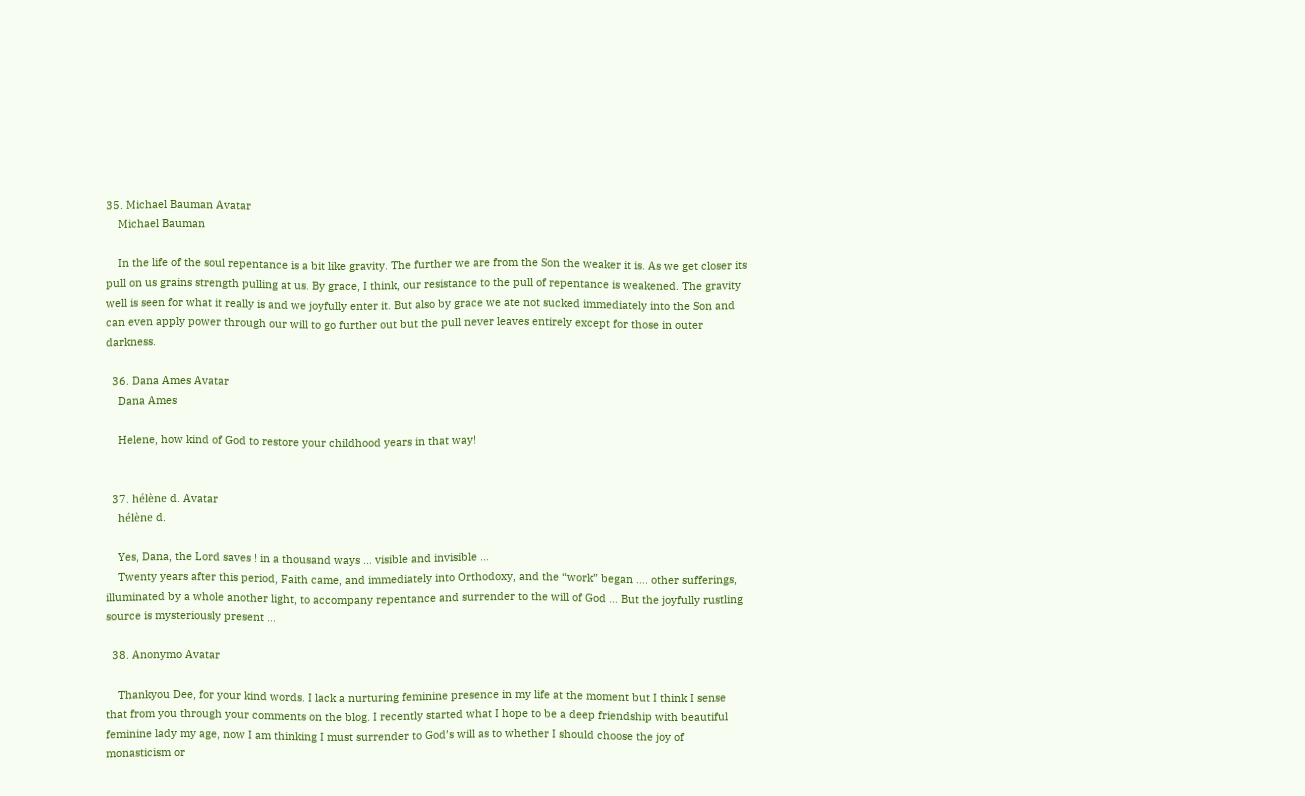35. Michael Bauman Avatar
    Michael Bauman

    In the life of the soul repentance is a bit like gravity. The further we are from the Son the weaker it is. As we get closer its pull on us grains strength pulling at us. By grace, I think, our resistance to the pull of repentance is weakened. The gravity well is seen for what it really is and we joyfully enter it. But also by grace we ate not sucked immediately into the Son and can even apply power through our will to go further out but the pull never leaves entirely except for those in outer darkness.

  36. Dana Ames Avatar
    Dana Ames

    Helene, how kind of God to restore your childhood years in that way!


  37. hélène d. Avatar
    hélène d.

    Yes, Dana, the Lord saves ! in a thousand ways … visible and invisible …
    Twenty years after this period, Faith came, and immediately into Orthodoxy, and the “work” began …. other sufferings, illuminated by a whole another light, to accompany repentance and surrender to the will of God … But the joyfully rustling source is mysteriously present …

  38. Anonymo Avatar

    Thankyou Dee, for your kind words. I lack a nurturing feminine presence in my life at the moment but I think I sense that from you through your comments on the blog. I recently started what I hope to be a deep friendship with beautiful feminine lady my age, now I am thinking I must surrender to God’s will as to whether I should choose the joy of monasticism or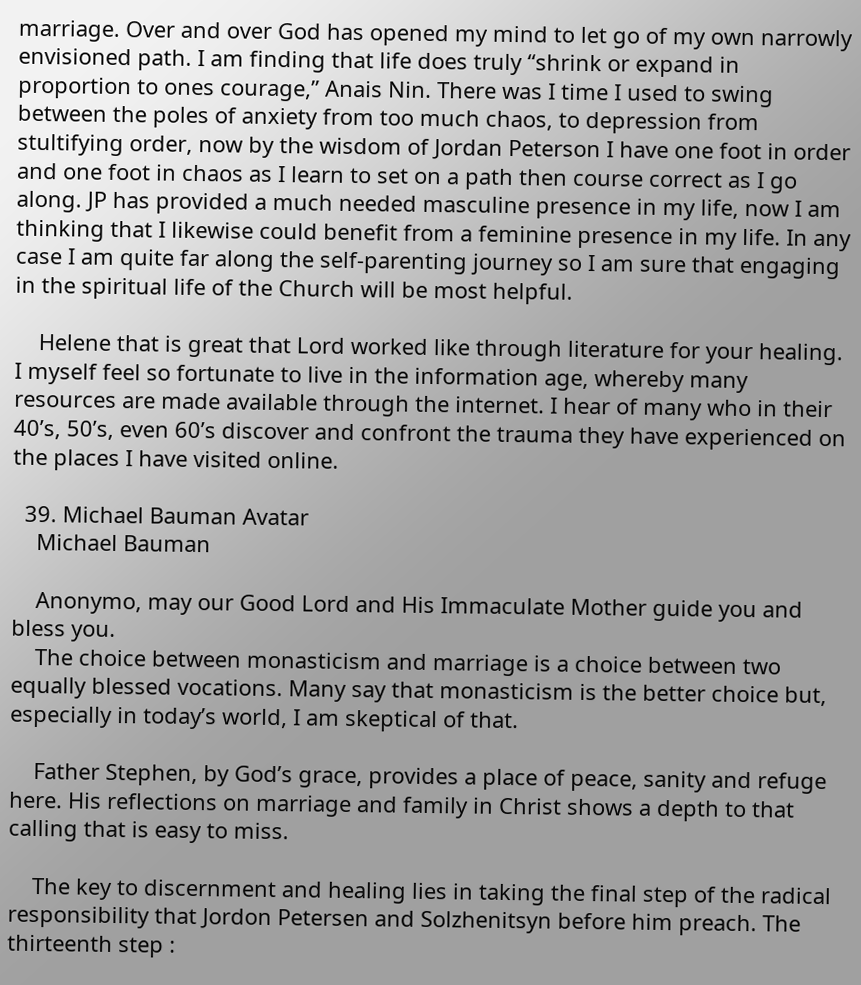marriage. Over and over God has opened my mind to let go of my own narrowly envisioned path. I am finding that life does truly “shrink or expand in proportion to ones courage,” Anais Nin. There was I time I used to swing between the poles of anxiety from too much chaos, to depression from stultifying order, now by the wisdom of Jordan Peterson I have one foot in order and one foot in chaos as I learn to set on a path then course correct as I go along. JP has provided a much needed masculine presence in my life, now I am thinking that I likewise could benefit from a feminine presence in my life. In any case I am quite far along the self-parenting journey so I am sure that engaging in the spiritual life of the Church will be most helpful.

    Helene that is great that Lord worked like through literature for your healing. I myself feel so fortunate to live in the information age, whereby many resources are made available through the internet. I hear of many who in their 40’s, 50’s, even 60’s discover and confront the trauma they have experienced on the places I have visited online.

  39. Michael Bauman Avatar
    Michael Bauman

    Anonymo, may our Good Lord and His Immaculate Mother guide you and bless you.
    The choice between monasticism and marriage is a choice between two equally blessed vocations. Many say that monasticism is the better choice but, especially in today’s world, I am skeptical of that.

    Father Stephen, by God’s grace, provides a place of peace, sanity and refuge here. His reflections on marriage and family in Christ shows a depth to that calling that is easy to miss.

    The key to discernment and healing lies in taking the final step of the radical responsibility that Jordon Petersen and Solzhenitsyn before him preach. The thirteenth step :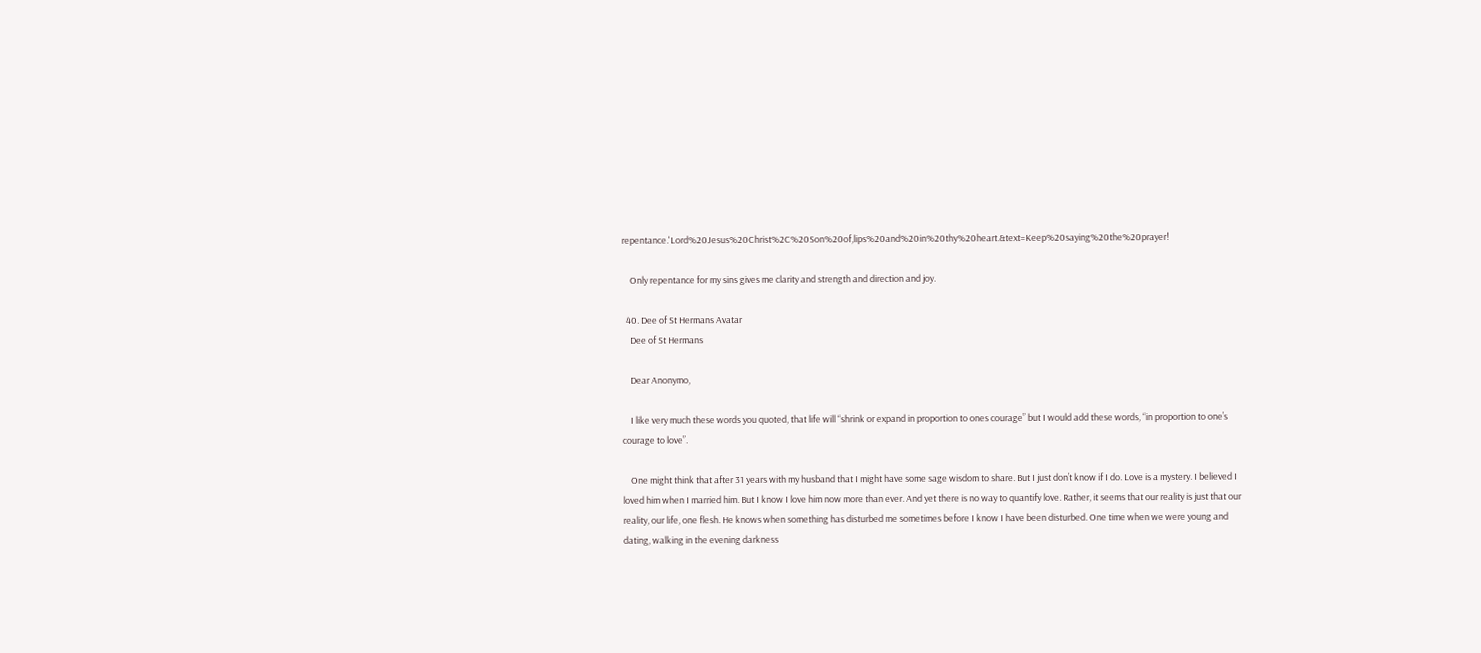repentance.'Lord%20Jesus%20Christ%2C%20Son%20of,lips%20and%20in%20thy%20heart.&text=Keep%20saying%20the%20prayer!

    Only repentance for my sins gives me clarity and strength and direction and joy.

  40. Dee of St Hermans Avatar
    Dee of St Hermans

    Dear Anonymo,

    I like very much these words you quoted, that life will “shrink or expand in proportion to ones courage” but I would add these words, “in proportion to one’s courage to love”.

    One might think that after 31 years with my husband that I might have some sage wisdom to share. But I just don’t know if I do. Love is a mystery. I believed I loved him when I married him. But I know I love him now more than ever. And yet there is no way to quantify love. Rather, it seems that our reality is just that our reality, our life, one flesh. He knows when something has disturbed me sometimes before I know I have been disturbed. One time when we were young and dating, walking in the evening darkness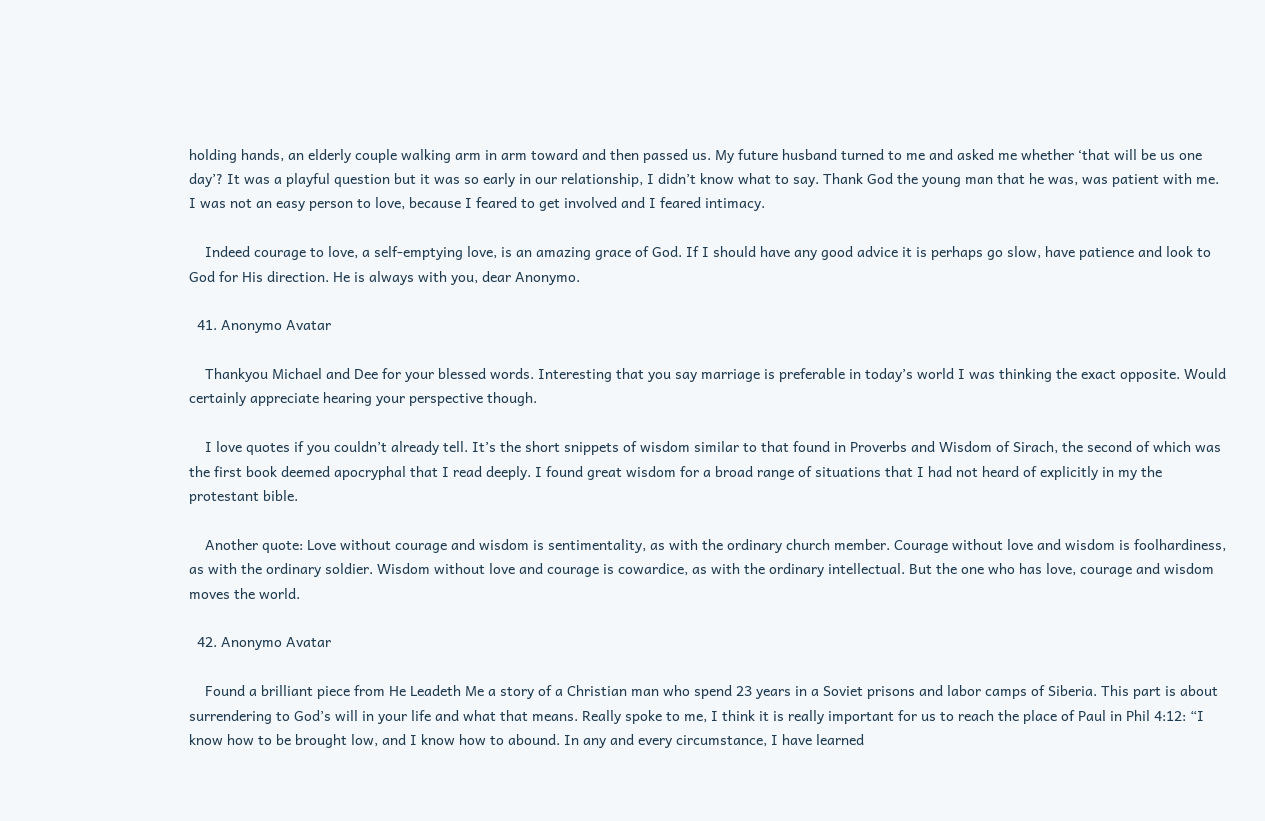holding hands, an elderly couple walking arm in arm toward and then passed us. My future husband turned to me and asked me whether ‘that will be us one day’? It was a playful question but it was so early in our relationship, I didn’t know what to say. Thank God the young man that he was, was patient with me. I was not an easy person to love, because I feared to get involved and I feared intimacy.

    Indeed courage to love, a self-emptying love, is an amazing grace of God. If I should have any good advice it is perhaps go slow, have patience and look to God for His direction. He is always with you, dear Anonymo.

  41. Anonymo Avatar

    Thankyou Michael and Dee for your blessed words. Interesting that you say marriage is preferable in today’s world I was thinking the exact opposite. Would certainly appreciate hearing your perspective though.

    I love quotes if you couldn’t already tell. It’s the short snippets of wisdom similar to that found in Proverbs and Wisdom of Sirach, the second of which was the first book deemed apocryphal that I read deeply. I found great wisdom for a broad range of situations that I had not heard of explicitly in my the protestant bible.

    Another quote: Love without courage and wisdom is sentimentality, as with the ordinary church member. Courage without love and wisdom is foolhardiness, as with the ordinary soldier. Wisdom without love and courage is cowardice, as with the ordinary intellectual. But the one who has love, courage and wisdom moves the world.

  42. Anonymo Avatar

    Found a brilliant piece from He Leadeth Me a story of a Christian man who spend 23 years in a Soviet prisons and labor camps of Siberia. This part is about surrendering to God’s will in your life and what that means. Really spoke to me, I think it is really important for us to reach the place of Paul in Phil 4:12: “I know how to be brought low, and I know how to abound. In any and every circumstance, I have learned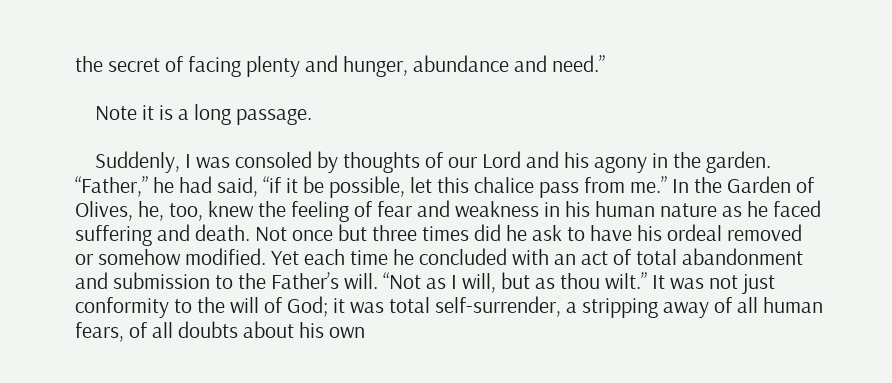the secret of facing plenty and hunger, abundance and need.”

    Note it is a long passage.

    Suddenly, I was consoled by thoughts of our Lord and his agony in the garden. “Father,” he had said, “if it be possible, let this chalice pass from me.” In the Garden of Olives, he, too, knew the feeling of fear and weakness in his human nature as he faced suffering and death. Not once but three times did he ask to have his ordeal removed or somehow modified. Yet each time he concluded with an act of total abandonment and submission to the Father’s will. “Not as I will, but as thou wilt.” It was not just conformity to the will of God; it was total self-surrender, a stripping away of all human fears, of all doubts about his own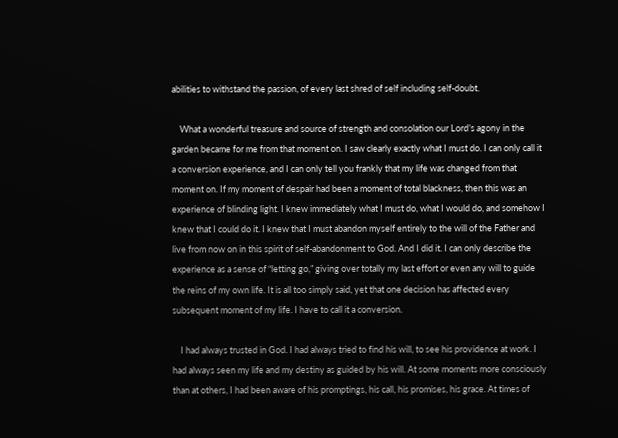abilities to withstand the passion, of every last shred of self including self-doubt.

    What a wonderful treasure and source of strength and consolation our Lord’s agony in the garden became for me from that moment on. I saw clearly exactly what I must do. I can only call it a conversion experience, and I can only tell you frankly that my life was changed from that moment on. If my moment of despair had been a moment of total blackness, then this was an experience of blinding light. I knew immediately what I must do, what I would do, and somehow I knew that I could do it. I knew that I must abandon myself entirely to the will of the Father and live from now on in this spirit of self-abandonment to God. And I did it. I can only describe the experience as a sense of “letting go,” giving over totally my last effort or even any will to guide the reins of my own life. It is all too simply said, yet that one decision has affected every subsequent moment of my life. I have to call it a conversion.

    I had always trusted in God. I had always tried to find his will, to see his providence at work. I had always seen my life and my destiny as guided by his will. At some moments more consciously than at others, I had been aware of his promptings, his call, his promises, his grace. At times of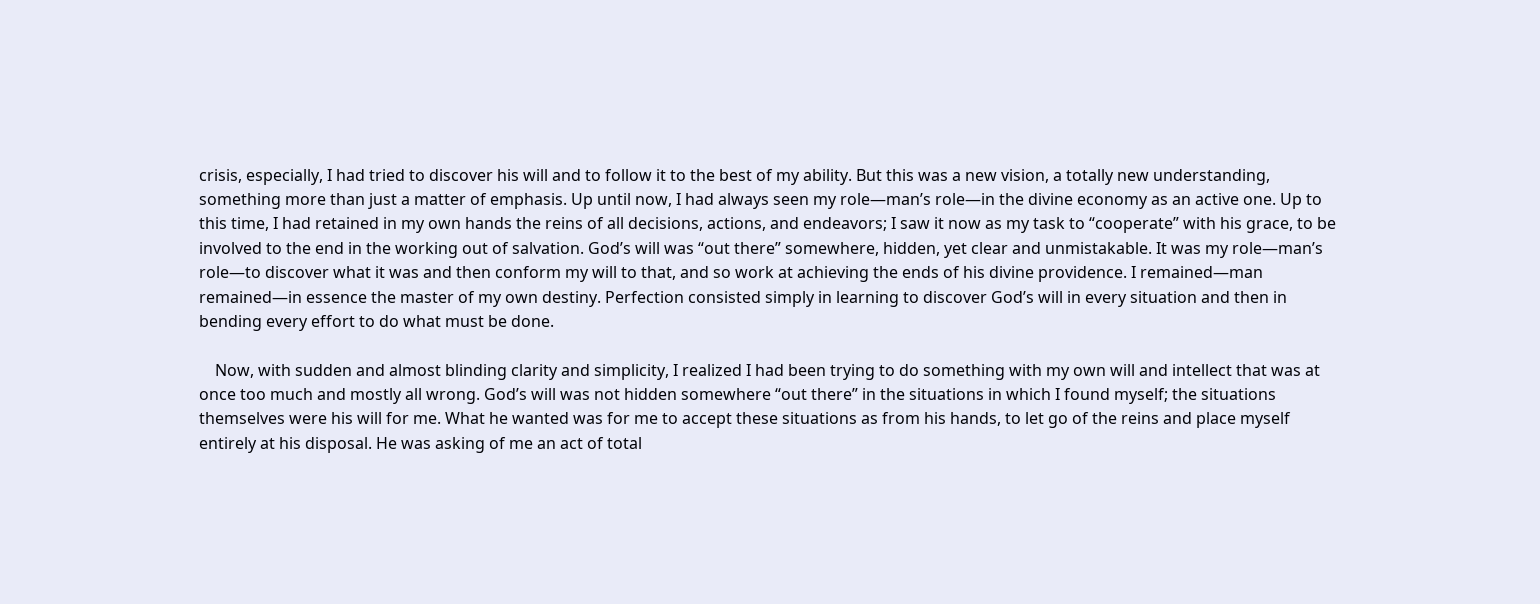crisis, especially, I had tried to discover his will and to follow it to the best of my ability. But this was a new vision, a totally new understanding, something more than just a matter of emphasis. Up until now, I had always seen my role—man’s role—in the divine economy as an active one. Up to this time, I had retained in my own hands the reins of all decisions, actions, and endeavors; I saw it now as my task to “cooperate” with his grace, to be involved to the end in the working out of salvation. God’s will was “out there” somewhere, hidden, yet clear and unmistakable. It was my role—man’s role—to discover what it was and then conform my will to that, and so work at achieving the ends of his divine providence. I remained—man remained—in essence the master of my own destiny. Perfection consisted simply in learning to discover God’s will in every situation and then in bending every effort to do what must be done.

    Now, with sudden and almost blinding clarity and simplicity, I realized I had been trying to do something with my own will and intellect that was at once too much and mostly all wrong. God’s will was not hidden somewhere “out there” in the situations in which I found myself; the situations themselves were his will for me. What he wanted was for me to accept these situations as from his hands, to let go of the reins and place myself entirely at his disposal. He was asking of me an act of total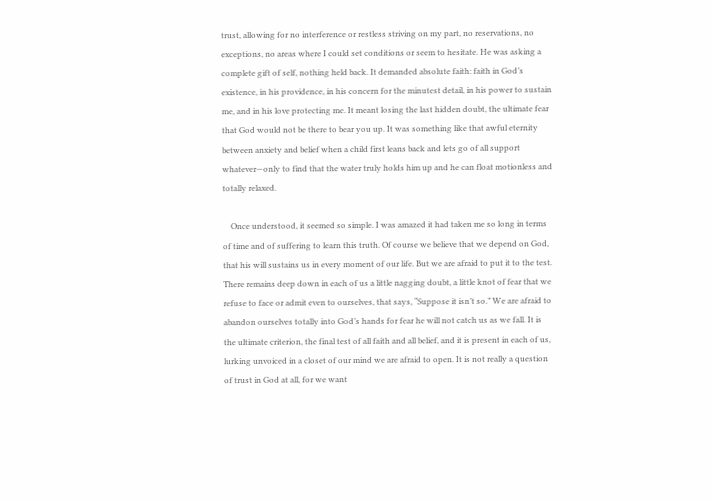trust, allowing for no interference or restless striving on my part, no reservations, no exceptions, no areas where I could set conditions or seem to hesitate. He was asking a complete gift of self, nothing held back. It demanded absolute faith: faith in God’s existence, in his providence, in his concern for the minutest detail, in his power to sustain me, and in his love protecting me. It meant losing the last hidden doubt, the ultimate fear that God would not be there to bear you up. It was something like that awful eternity between anxiety and belief when a child first leans back and lets go of all support whatever—only to find that the water truly holds him up and he can float motionless and totally relaxed.

    Once understood, it seemed so simple. I was amazed it had taken me so long in terms of time and of suffering to learn this truth. Of course we believe that we depend on God, that his will sustains us in every moment of our life. But we are afraid to put it to the test. There remains deep down in each of us a little nagging doubt, a little knot of fear that we refuse to face or admit even to ourselves, that says, “Suppose it isn’t so.” We are afraid to abandon ourselves totally into God’s hands for fear he will not catch us as we fall. It is the ultimate criterion, the final test of all faith and all belief, and it is present in each of us, lurking unvoiced in a closet of our mind we are afraid to open. It is not really a question of trust in God at all, for we want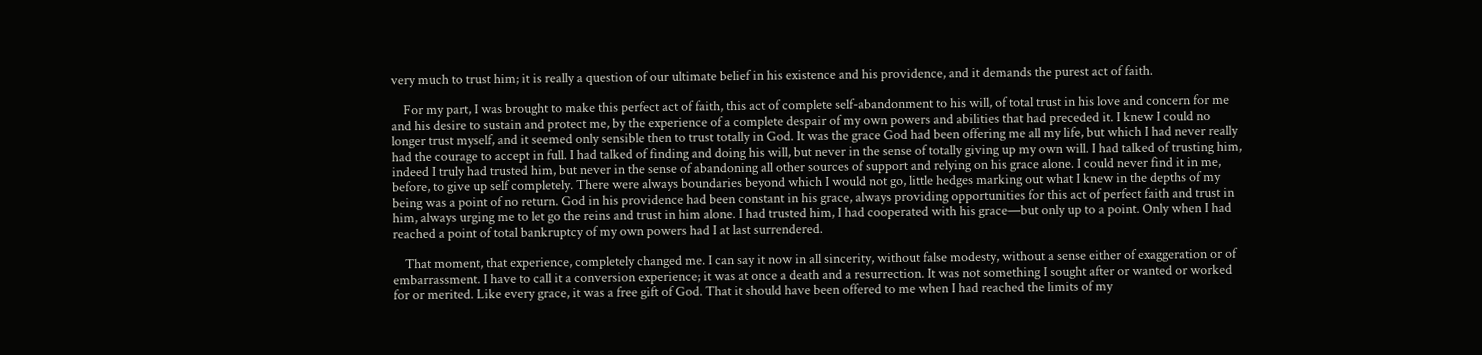very much to trust him; it is really a question of our ultimate belief in his existence and his providence, and it demands the purest act of faith.

    For my part, I was brought to make this perfect act of faith, this act of complete self-abandonment to his will, of total trust in his love and concern for me and his desire to sustain and protect me, by the experience of a complete despair of my own powers and abilities that had preceded it. I knew I could no longer trust myself, and it seemed only sensible then to trust totally in God. It was the grace God had been offering me all my life, but which I had never really had the courage to accept in full. I had talked of finding and doing his will, but never in the sense of totally giving up my own will. I had talked of trusting him, indeed I truly had trusted him, but never in the sense of abandoning all other sources of support and relying on his grace alone. I could never find it in me, before, to give up self completely. There were always boundaries beyond which I would not go, little hedges marking out what I knew in the depths of my being was a point of no return. God in his providence had been constant in his grace, always providing opportunities for this act of perfect faith and trust in him, always urging me to let go the reins and trust in him alone. I had trusted him, I had cooperated with his grace—but only up to a point. Only when I had reached a point of total bankruptcy of my own powers had I at last surrendered.

    That moment, that experience, completely changed me. I can say it now in all sincerity, without false modesty, without a sense either of exaggeration or of embarrassment. I have to call it a conversion experience; it was at once a death and a resurrection. It was not something I sought after or wanted or worked for or merited. Like every grace, it was a free gift of God. That it should have been offered to me when I had reached the limits of my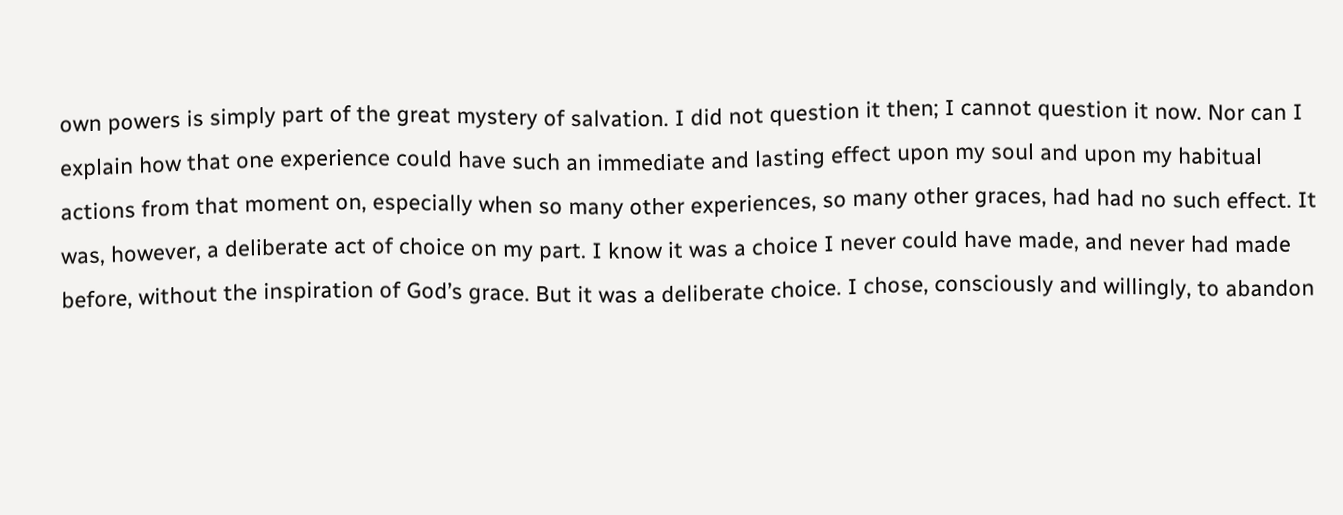own powers is simply part of the great mystery of salvation. I did not question it then; I cannot question it now. Nor can I explain how that one experience could have such an immediate and lasting effect upon my soul and upon my habitual actions from that moment on, especially when so many other experiences, so many other graces, had had no such effect. It was, however, a deliberate act of choice on my part. I know it was a choice I never could have made, and never had made before, without the inspiration of God’s grace. But it was a deliberate choice. I chose, consciously and willingly, to abandon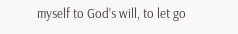myself to God’s will, to let go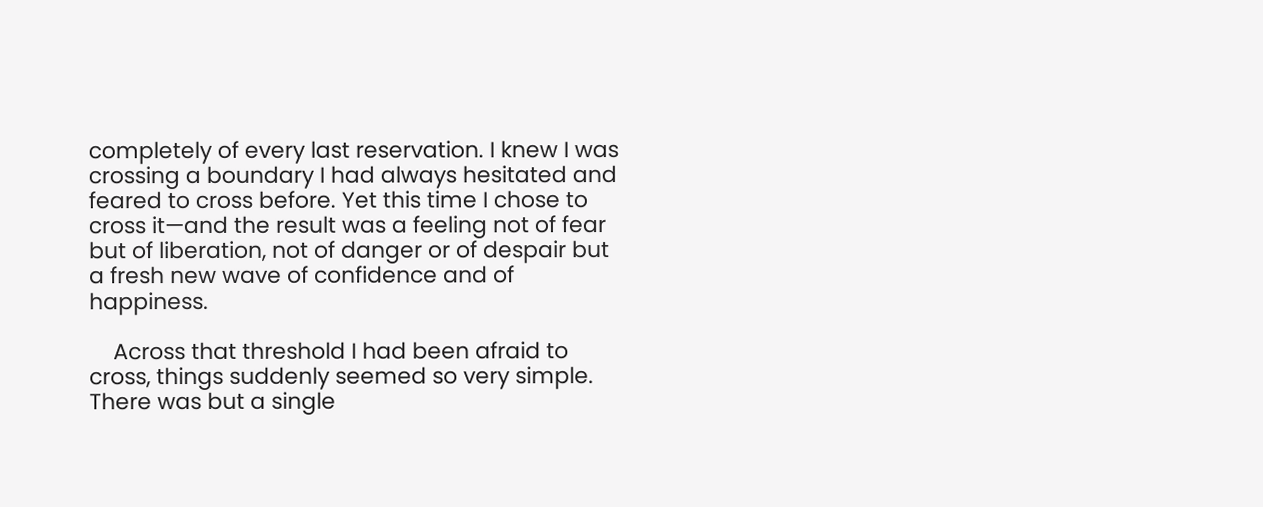completely of every last reservation. I knew I was crossing a boundary I had always hesitated and feared to cross before. Yet this time I chose to cross it—and the result was a feeling not of fear but of liberation, not of danger or of despair but a fresh new wave of confidence and of happiness.

    Across that threshold I had been afraid to cross, things suddenly seemed so very simple. There was but a single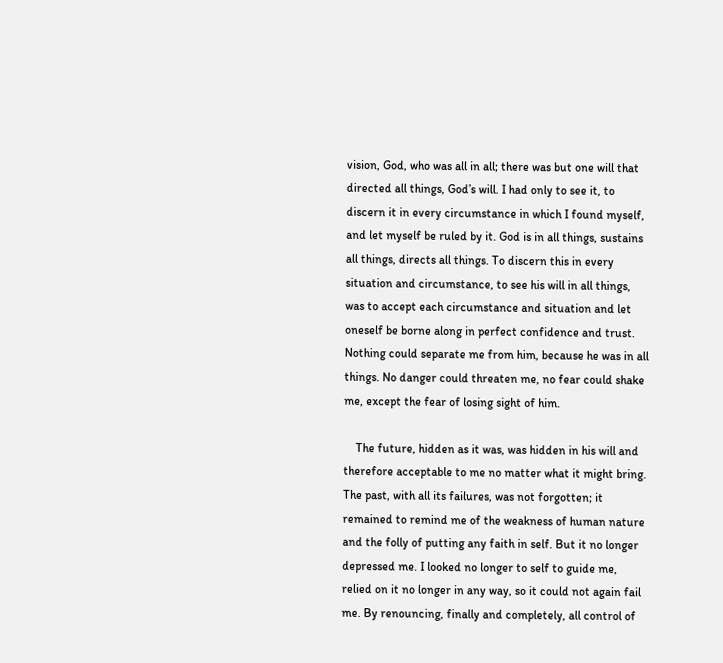vision, God, who was all in all; there was but one will that directed all things, God’s will. I had only to see it, to discern it in every circumstance in which I found myself, and let myself be ruled by it. God is in all things, sustains all things, directs all things. To discern this in every situation and circumstance, to see his will in all things, was to accept each circumstance and situation and let oneself be borne along in perfect confidence and trust. Nothing could separate me from him, because he was in all things. No danger could threaten me, no fear could shake me, except the fear of losing sight of him.

    The future, hidden as it was, was hidden in his will and therefore acceptable to me no matter what it might bring. The past, with all its failures, was not forgotten; it remained to remind me of the weakness of human nature and the folly of putting any faith in self. But it no longer depressed me. I looked no longer to self to guide me, relied on it no longer in any way, so it could not again fail me. By renouncing, finally and completely, all control of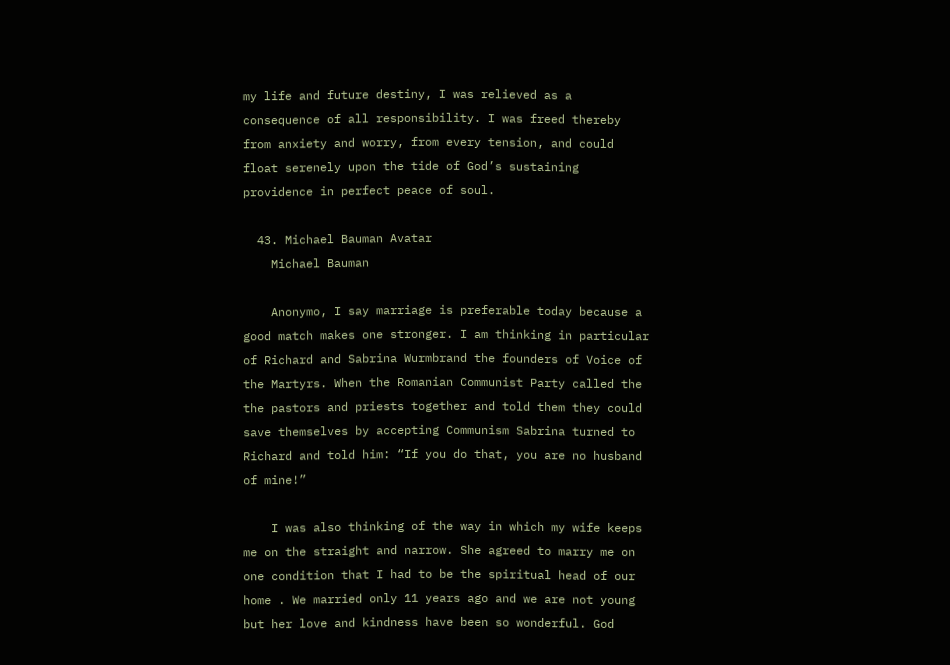my life and future destiny, I was relieved as a consequence of all responsibility. I was freed thereby from anxiety and worry, from every tension, and could float serenely upon the tide of God’s sustaining providence in perfect peace of soul.

  43. Michael Bauman Avatar
    Michael Bauman

    Anonymo, I say marriage is preferable today because a good match makes one stronger. I am thinking in particular of Richard and Sabrina Wurmbrand the founders of Voice of the Martyrs. When the Romanian Communist Party called the the pastors and priests together and told them they could save themselves by accepting Communism Sabrina turned to Richard and told him: “If you do that, you are no husband of mine!”

    I was also thinking of the way in which my wife keeps me on the straight and narrow. She agreed to marry me on one condition that I had to be the spiritual head of our home . We married only 11 years ago and we are not young but her love and kindness have been so wonderful. God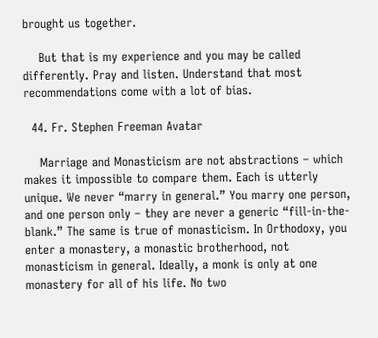brought us together.

    But that is my experience and you may be called differently. Pray and listen. Understand that most recommendations come with a lot of bias.

  44. Fr. Stephen Freeman Avatar

    Marriage and Monasticism are not abstractions – which makes it impossible to compare them. Each is utterly unique. We never “marry in general.” You marry one person, and one person only – they are never a generic “fill-in-the-blank.” The same is true of monasticism. In Orthodoxy, you enter a monastery, a monastic brotherhood, not monasticism in general. Ideally, a monk is only at one monastery for all of his life. No two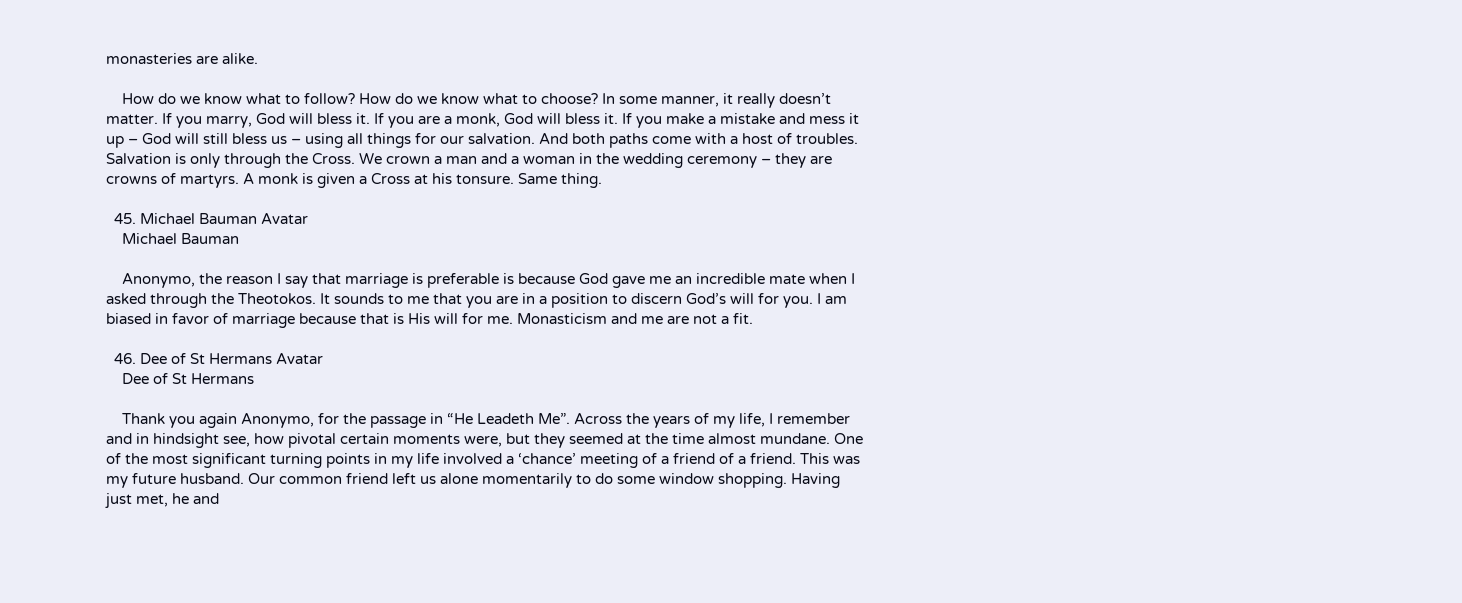monasteries are alike.

    How do we know what to follow? How do we know what to choose? In some manner, it really doesn’t matter. If you marry, God will bless it. If you are a monk, God will bless it. If you make a mistake and mess it up – God will still bless us – using all things for our salvation. And both paths come with a host of troubles. Salvation is only through the Cross. We crown a man and a woman in the wedding ceremony – they are crowns of martyrs. A monk is given a Cross at his tonsure. Same thing.

  45. Michael Bauman Avatar
    Michael Bauman

    Anonymo, the reason I say that marriage is preferable is because God gave me an incredible mate when I asked through the Theotokos. It sounds to me that you are in a position to discern God’s will for you. I am biased in favor of marriage because that is His will for me. Monasticism and me are not a fit.

  46. Dee of St Hermans Avatar
    Dee of St Hermans

    Thank you again Anonymo, for the passage in “He Leadeth Me”. Across the years of my life, I remember and in hindsight see, how pivotal certain moments were, but they seemed at the time almost mundane. One of the most significant turning points in my life involved a ‘chance’ meeting of a friend of a friend. This was my future husband. Our common friend left us alone momentarily to do some window shopping. Having just met, he and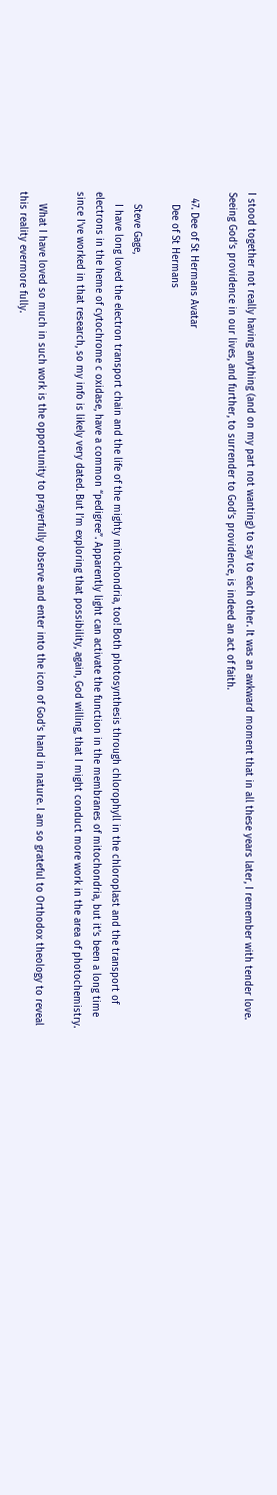I stood together not really having anything (and on my part not wanting) to say to each other. It was an awkward moment that in all these years later, I remember with tender love. Seeing God’s providence in our lives, and further, to surrender to God’s providence, is indeed an act of faith.

  47. Dee of St Hermans Avatar
    Dee of St Hermans

    Steve Gage,
    I have long loved the electron transport chain and the life of the mighty mitochondria, too! Both photosynthesis through chlorophyll in the chloroplast and the transport of electrons in the heme of cytochrome c oxidase, have a common “pedigree”. Apparently light can activate the function in the membranes of mitochondria, but it’s been a long time since I’ve worked in that research, so my info is likely very dated. But I’m exploring that possibility, again, God willing, that I might conduct more work in the area of photochemistry.

    What I have loved so much in such work is the opportunity to prayerfully observe and enter into the icon of God’s hand in nature. I am so grateful to Orthodox theology to reveal this reality evermore fully.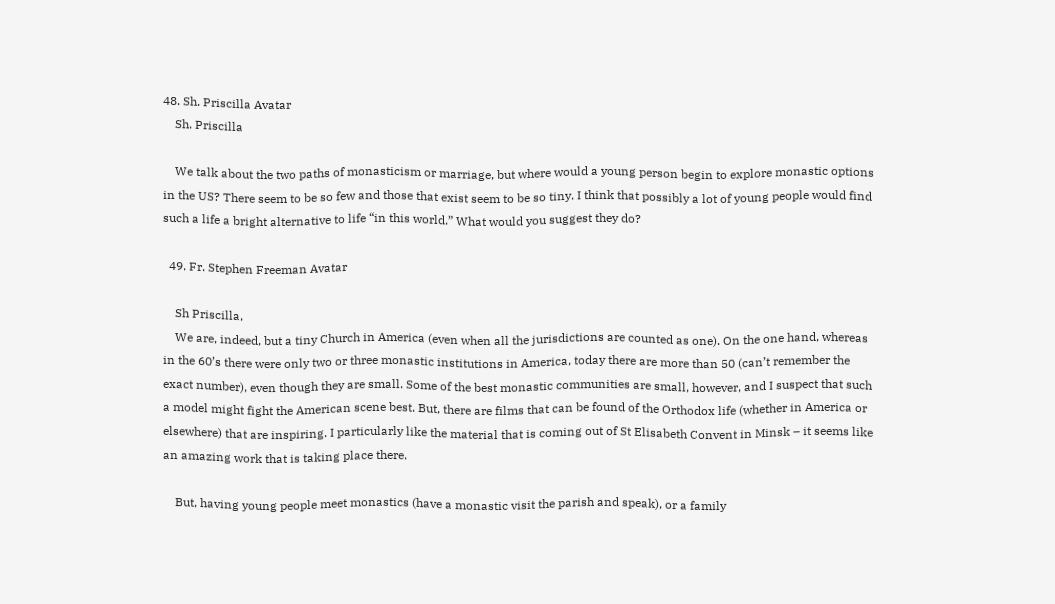48. Sh. Priscilla Avatar
    Sh. Priscilla

    We talk about the two paths of monasticism or marriage, but where would a young person begin to explore monastic options in the US? There seem to be so few and those that exist seem to be so tiny. I think that possibly a lot of young people would find such a life a bright alternative to life “in this world.” What would you suggest they do?

  49. Fr. Stephen Freeman Avatar

    Sh Priscilla,
    We are, indeed, but a tiny Church in America (even when all the jurisdictions are counted as one). On the one hand, whereas in the 60’s there were only two or three monastic institutions in America, today there are more than 50 (can’t remember the exact number), even though they are small. Some of the best monastic communities are small, however, and I suspect that such a model might fight the American scene best. But, there are films that can be found of the Orthodox life (whether in America or elsewhere) that are inspiring. I particularly like the material that is coming out of St Elisabeth Convent in Minsk – it seems like an amazing work that is taking place there.

    But, having young people meet monastics (have a monastic visit the parish and speak), or a family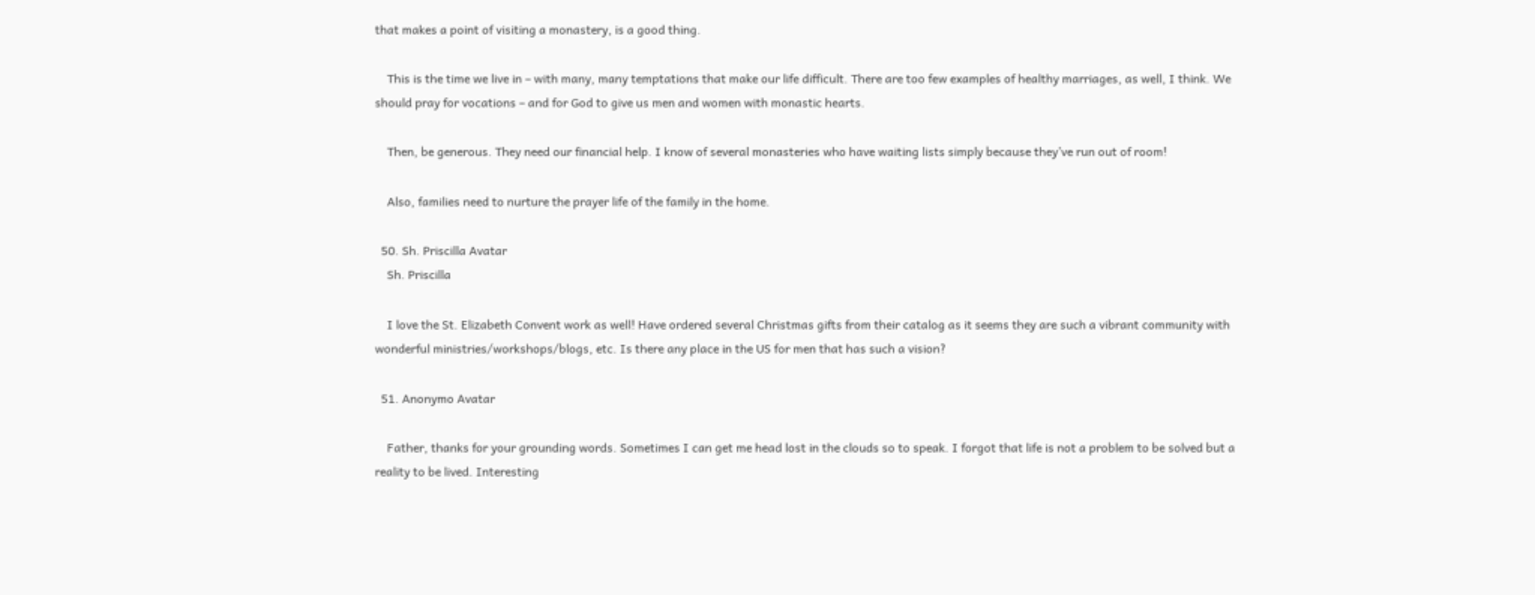that makes a point of visiting a monastery, is a good thing.

    This is the time we live in – with many, many temptations that make our life difficult. There are too few examples of healthy marriages, as well, I think. We should pray for vocations – and for God to give us men and women with monastic hearts.

    Then, be generous. They need our financial help. I know of several monasteries who have waiting lists simply because they’ve run out of room!

    Also, families need to nurture the prayer life of the family in the home.

  50. Sh. Priscilla Avatar
    Sh. Priscilla

    I love the St. Elizabeth Convent work as well! Have ordered several Christmas gifts from their catalog as it seems they are such a vibrant community with wonderful ministries/workshops/blogs, etc. Is there any place in the US for men that has such a vision?

  51. Anonymo Avatar

    Father, thanks for your grounding words. Sometimes I can get me head lost in the clouds so to speak. I forgot that life is not a problem to be solved but a reality to be lived. Interesting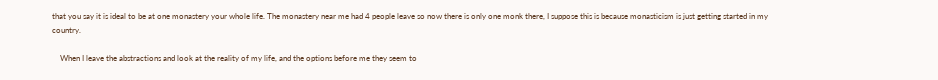that you say it is ideal to be at one monastery your whole life. The monastery near me had 4 people leave so now there is only one monk there, I suppose this is because monasticism is just getting started in my country.

    When I leave the abstractions and look at the reality of my life, and the options before me they seem to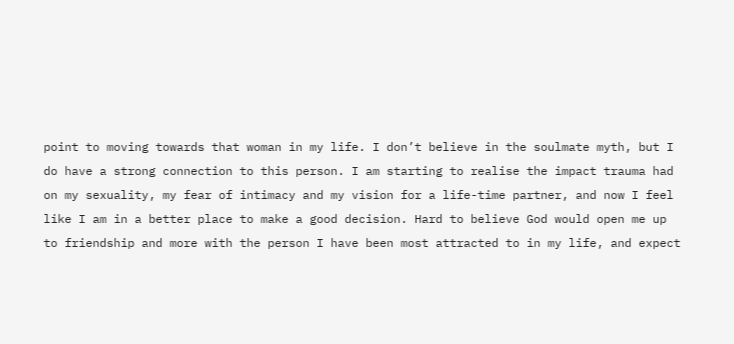point to moving towards that woman in my life. I don’t believe in the soulmate myth, but I do have a strong connection to this person. I am starting to realise the impact trauma had on my sexuality, my fear of intimacy and my vision for a life-time partner, and now I feel like I am in a better place to make a good decision. Hard to believe God would open me up to friendship and more with the person I have been most attracted to in my life, and expect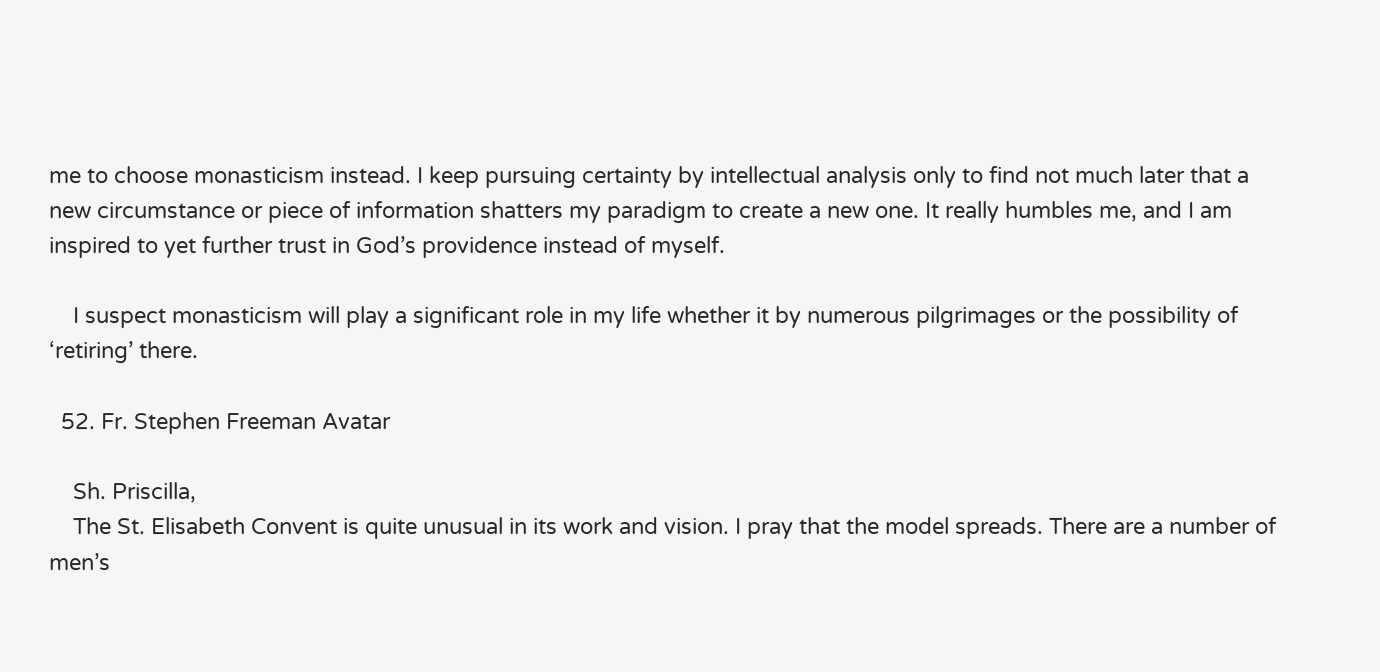me to choose monasticism instead. I keep pursuing certainty by intellectual analysis only to find not much later that a new circumstance or piece of information shatters my paradigm to create a new one. It really humbles me, and I am inspired to yet further trust in God’s providence instead of myself.

    I suspect monasticism will play a significant role in my life whether it by numerous pilgrimages or the possibility of ‘retiring’ there.

  52. Fr. Stephen Freeman Avatar

    Sh. Priscilla,
    The St. Elisabeth Convent is quite unusual in its work and vision. I pray that the model spreads. There are a number of men’s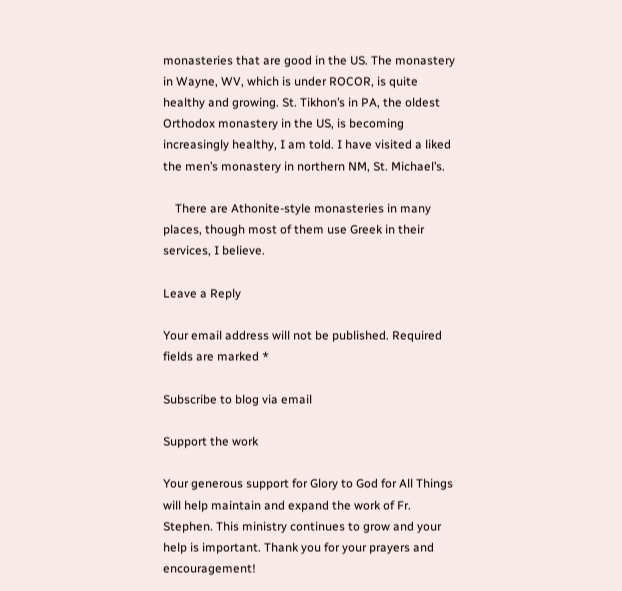monasteries that are good in the US. The monastery in Wayne, WV, which is under ROCOR, is quite healthy and growing. St. Tikhon’s in PA, the oldest Orthodox monastery in the US, is becoming increasingly healthy, I am told. I have visited a liked the men’s monastery in northern NM, St. Michael’s.

    There are Athonite-style monasteries in many places, though most of them use Greek in their services, I believe.

Leave a Reply

Your email address will not be published. Required fields are marked *

Subscribe to blog via email

Support the work

Your generous support for Glory to God for All Things will help maintain and expand the work of Fr. Stephen. This ministry continues to grow and your help is important. Thank you for your prayers and encouragement!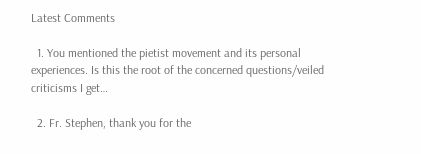Latest Comments

  1. You mentioned the pietist movement and its personal experiences. Is this the root of the concerned questions/veiled criticisms I get…

  2. Fr. Stephen, thank you for the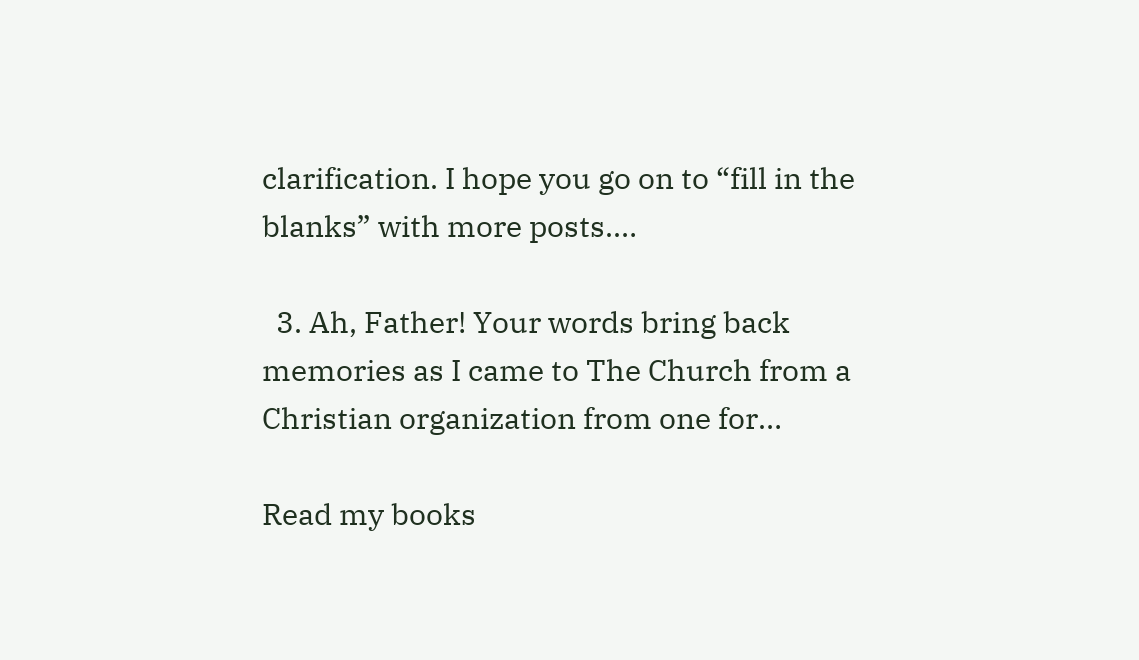clarification. I hope you go on to “fill in the blanks” with more posts.…

  3. Ah, Father! Your words bring back memories as I came to The Church from a Christian organization from one for…

Read my books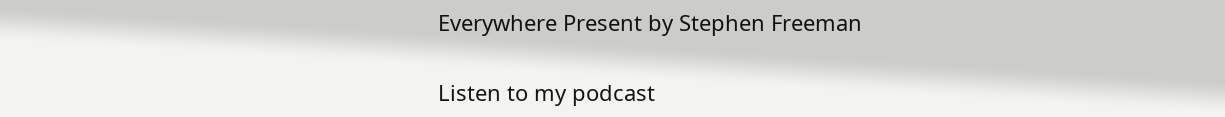Everywhere Present by Stephen Freeman

Listen to my podcast